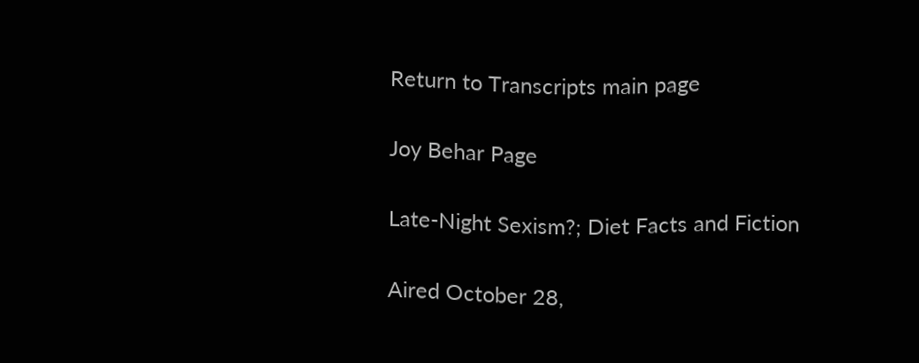Return to Transcripts main page

Joy Behar Page

Late-Night Sexism?; Diet Facts and Fiction

Aired October 28,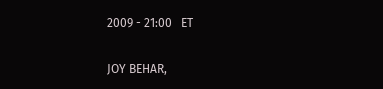2009 - 21:00   ET


JOY BEHAR,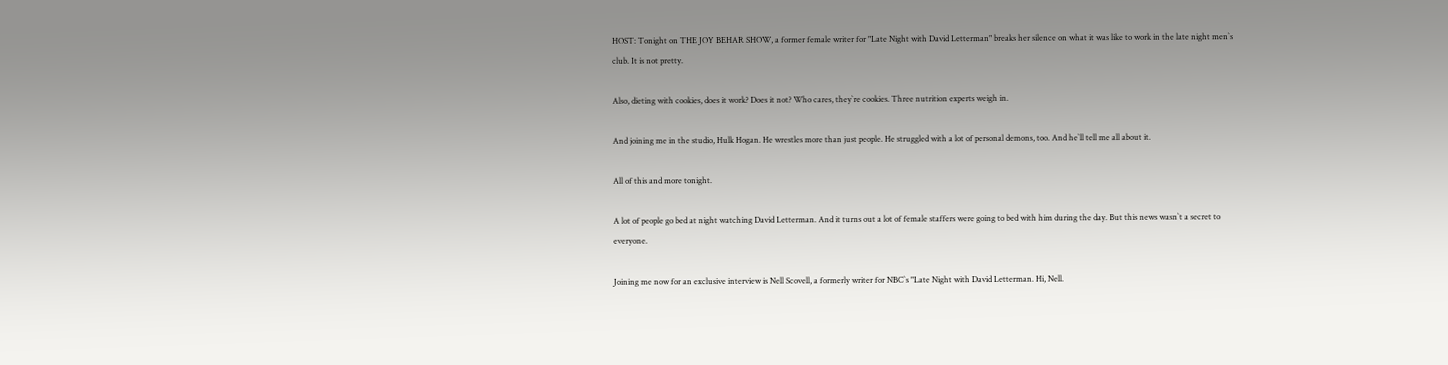HOST: Tonight on THE JOY BEHAR SHOW, a former female writer for "Late Night with David Letterman" breaks her silence on what it was like to work in the late night men`s club. It is not pretty.

Also, dieting with cookies, does it work? Does it not? Who cares, they`re cookies. Three nutrition experts weigh in.

And joining me in the studio, Hulk Hogan. He wrestles more than just people. He struggled with a lot of personal demons, too. And he`ll tell me all about it.

All of this and more tonight.

A lot of people go bed at night watching David Letterman. And it turns out a lot of female staffers were going to bed with him during the day. But this news wasn`t a secret to everyone.

Joining me now for an exclusive interview is Nell Scovell, a formerly writer for NBC`s "Late Night with David Letterman. Hi, Nell.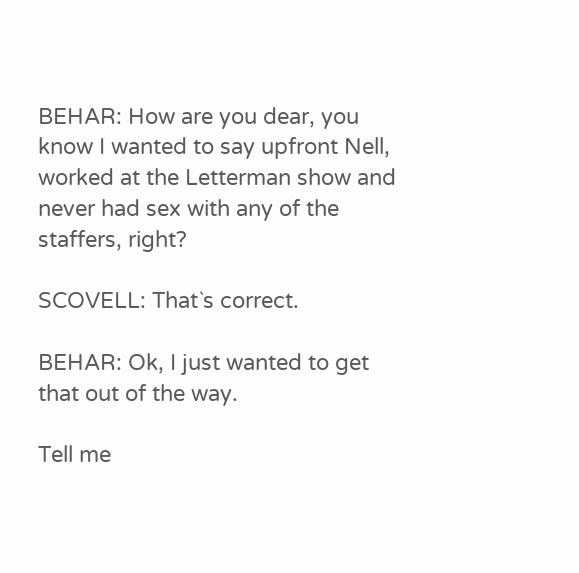BEHAR: How are you dear, you know I wanted to say upfront Nell, worked at the Letterman show and never had sex with any of the staffers, right?

SCOVELL: That`s correct.

BEHAR: Ok, I just wanted to get that out of the way.

Tell me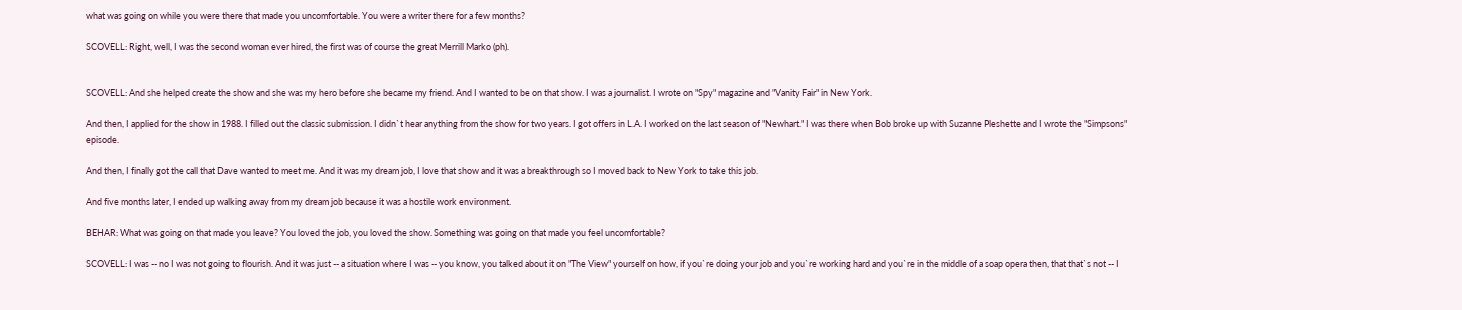what was going on while you were there that made you uncomfortable. You were a writer there for a few months?

SCOVELL: Right, well, I was the second woman ever hired, the first was of course the great Merrill Marko (ph).


SCOVELL: And she helped create the show and she was my hero before she became my friend. And I wanted to be on that show. I was a journalist. I wrote on "Spy" magazine and "Vanity Fair" in New York.

And then, I applied for the show in 1988. I filled out the classic submission. I didn`t hear anything from the show for two years. I got offers in L.A. I worked on the last season of "Newhart." I was there when Bob broke up with Suzanne Pleshette and I wrote the "Simpsons" episode.

And then, I finally got the call that Dave wanted to meet me. And it was my dream job, I love that show and it was a breakthrough so I moved back to New York to take this job.

And five months later, I ended up walking away from my dream job because it was a hostile work environment.

BEHAR: What was going on that made you leave? You loved the job, you loved the show. Something was going on that made you feel uncomfortable?

SCOVELL: I was -- no I was not going to flourish. And it was just -- a situation where I was -- you know, you talked about it on "The View" yourself on how, if you`re doing your job and you`re working hard and you`re in the middle of a soap opera then, that that`s not -- I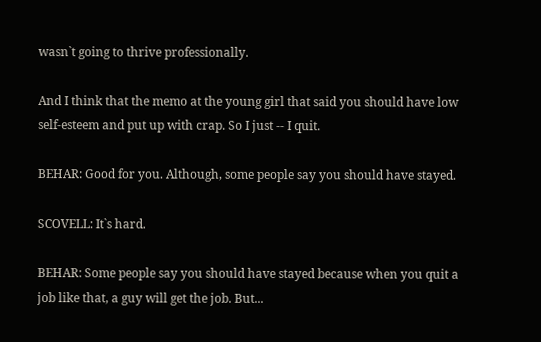wasn`t going to thrive professionally.

And I think that the memo at the young girl that said you should have low self-esteem and put up with crap. So I just -- I quit.

BEHAR: Good for you. Although, some people say you should have stayed.

SCOVELL: It`s hard.

BEHAR: Some people say you should have stayed because when you quit a job like that, a guy will get the job. But...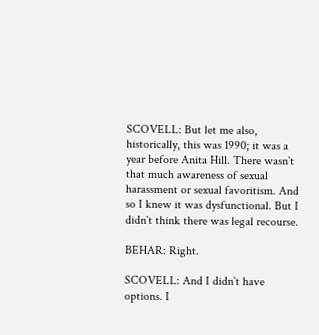SCOVELL: But let me also, historically, this was 1990; it was a year before Anita Hill. There wasn`t that much awareness of sexual harassment or sexual favoritism. And so I knew it was dysfunctional. But I didn`t think there was legal recourse.

BEHAR: Right.

SCOVELL: And I didn`t have options. I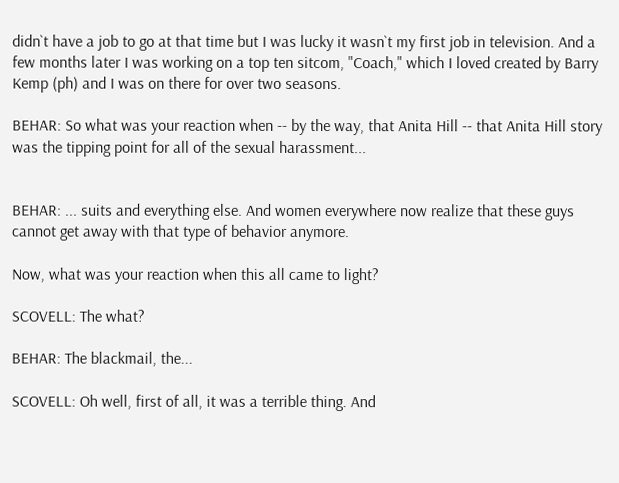didn`t have a job to go at that time but I was lucky it wasn`t my first job in television. And a few months later I was working on a top ten sitcom, "Coach," which I loved created by Barry Kemp (ph) and I was on there for over two seasons.

BEHAR: So what was your reaction when -- by the way, that Anita Hill -- that Anita Hill story was the tipping point for all of the sexual harassment...


BEHAR: ... suits and everything else. And women everywhere now realize that these guys cannot get away with that type of behavior anymore.

Now, what was your reaction when this all came to light?

SCOVELL: The what?

BEHAR: The blackmail, the...

SCOVELL: Oh well, first of all, it was a terrible thing. And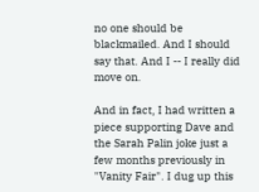no one should be blackmailed. And I should say that. And I -- I really did move on.

And in fact, I had written a piece supporting Dave and the Sarah Palin joke just a few months previously in "Vanity Fair". I dug up this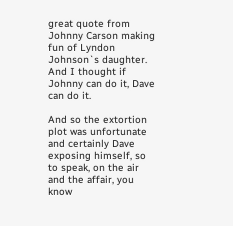great quote from Johnny Carson making fun of Lyndon Johnson`s daughter. And I thought if Johnny can do it, Dave can do it.

And so the extortion plot was unfortunate and certainly Dave exposing himself, so to speak, on the air and the affair, you know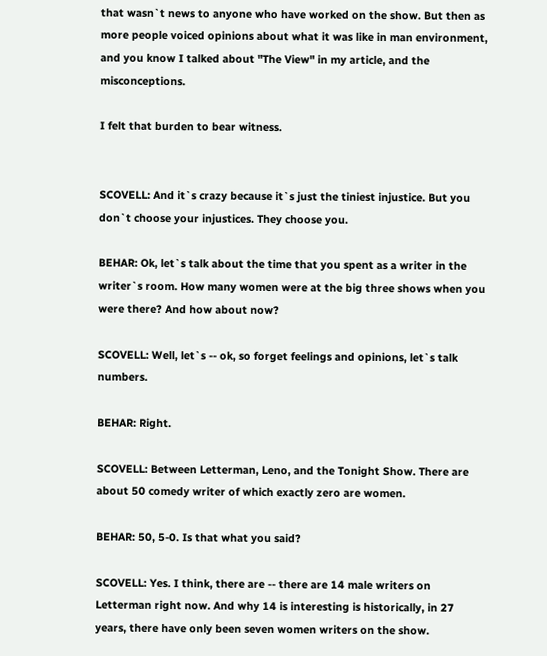that wasn`t news to anyone who have worked on the show. But then as more people voiced opinions about what it was like in man environment, and you know I talked about "The View" in my article, and the misconceptions.

I felt that burden to bear witness.


SCOVELL: And it`s crazy because it`s just the tiniest injustice. But you don`t choose your injustices. They choose you.

BEHAR: Ok, let`s talk about the time that you spent as a writer in the writer`s room. How many women were at the big three shows when you were there? And how about now?

SCOVELL: Well, let`s -- ok, so forget feelings and opinions, let`s talk numbers.

BEHAR: Right.

SCOVELL: Between Letterman, Leno, and the Tonight Show. There are about 50 comedy writer of which exactly zero are women.

BEHAR: 50, 5-0. Is that what you said?

SCOVELL: Yes. I think, there are -- there are 14 male writers on Letterman right now. And why 14 is interesting is historically, in 27 years, there have only been seven women writers on the show.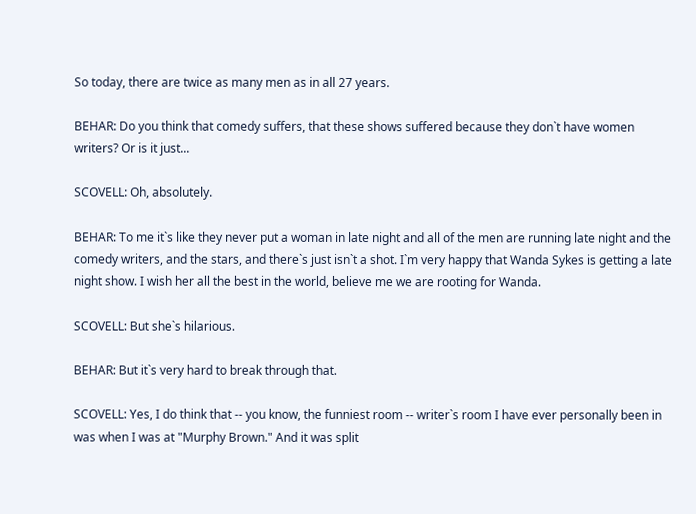So today, there are twice as many men as in all 27 years.

BEHAR: Do you think that comedy suffers, that these shows suffered because they don`t have women writers? Or is it just...

SCOVELL: Oh, absolutely.

BEHAR: To me it`s like they never put a woman in late night and all of the men are running late night and the comedy writers, and the stars, and there`s just isn`t a shot. I`m very happy that Wanda Sykes is getting a late night show. I wish her all the best in the world, believe me we are rooting for Wanda.

SCOVELL: But she`s hilarious.

BEHAR: But it`s very hard to break through that.

SCOVELL: Yes, I do think that -- you know, the funniest room -- writer`s room I have ever personally been in was when I was at "Murphy Brown." And it was split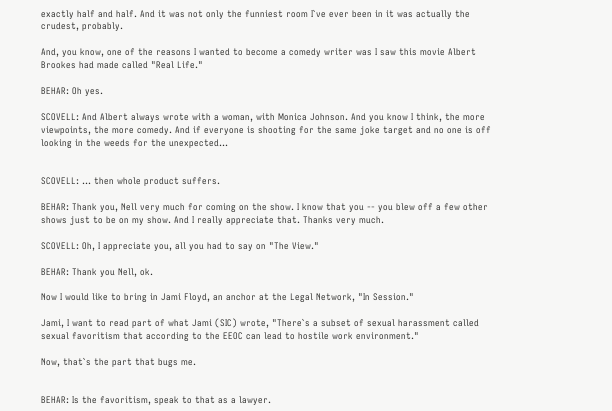exactly half and half. And it was not only the funniest room I`ve ever been in it was actually the crudest, probably.

And, you know, one of the reasons I wanted to become a comedy writer was I saw this movie Albert Brookes had made called "Real Life."

BEHAR: Oh yes.

SCOVELL: And Albert always wrote with a woman, with Monica Johnson. And you know I think, the more viewpoints, the more comedy. And if everyone is shooting for the same joke target and no one is off looking in the weeds for the unexpected...


SCOVELL: ... then whole product suffers.

BEHAR: Thank you, Nell very much for coming on the show. I know that you -- you blew off a few other shows just to be on my show. And I really appreciate that. Thanks very much.

SCOVELL: Oh, I appreciate you, all you had to say on "The View."

BEHAR: Thank you Nell, ok.

Now I would like to bring in Jami Floyd, an anchor at the Legal Network, "In Session."

Jami, I want to read part of what Jami (SIC) wrote, "There`s a subset of sexual harassment called sexual favoritism that according to the EEOC can lead to hostile work environment."

Now, that`s the part that bugs me.


BEHAR: Is the favoritism, speak to that as a lawyer.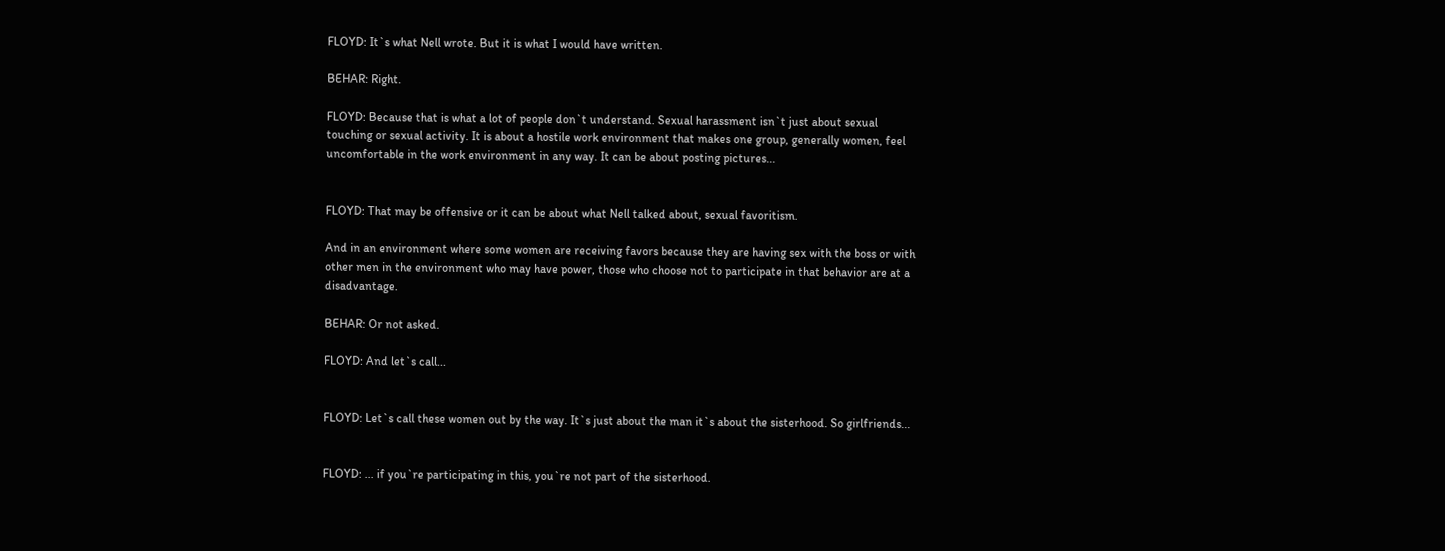FLOYD: It`s what Nell wrote. But it is what I would have written.

BEHAR: Right.

FLOYD: Because that is what a lot of people don`t understand. Sexual harassment isn`t just about sexual touching or sexual activity. It is about a hostile work environment that makes one group, generally women, feel uncomfortable in the work environment in any way. It can be about posting pictures...


FLOYD: That may be offensive or it can be about what Nell talked about, sexual favoritism.

And in an environment where some women are receiving favors because they are having sex with the boss or with other men in the environment who may have power, those who choose not to participate in that behavior are at a disadvantage.

BEHAR: Or not asked.

FLOYD: And let`s call...


FLOYD: Let`s call these women out by the way. It`s just about the man it`s about the sisterhood. So girlfriends...


FLOYD: ... if you`re participating in this, you`re not part of the sisterhood.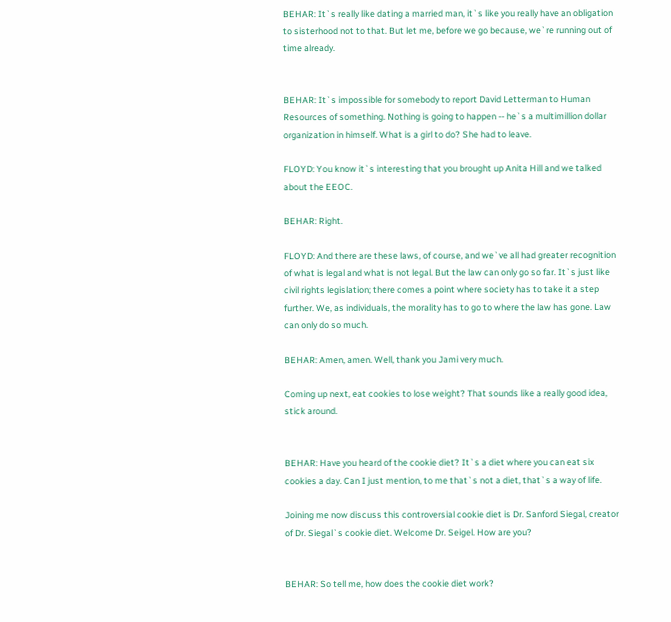BEHAR: It`s really like dating a married man, it`s like you really have an obligation to sisterhood not to that. But let me, before we go because, we`re running out of time already.


BEHAR: It`s impossible for somebody to report David Letterman to Human Resources of something. Nothing is going to happen -- he`s a multimillion dollar organization in himself. What is a girl to do? She had to leave.

FLOYD: You know it`s interesting that you brought up Anita Hill and we talked about the EEOC.

BEHAR: Right.

FLOYD: And there are these laws, of course, and we`ve all had greater recognition of what is legal and what is not legal. But the law can only go so far. It`s just like civil rights legislation; there comes a point where society has to take it a step further. We, as individuals, the morality has to go to where the law has gone. Law can only do so much.

BEHAR: Amen, amen. Well, thank you Jami very much.

Coming up next, eat cookies to lose weight? That sounds like a really good idea, stick around.


BEHAR: Have you heard of the cookie diet? It`s a diet where you can eat six cookies a day. Can I just mention, to me that`s not a diet, that`s a way of life.

Joining me now discuss this controversial cookie diet is Dr. Sanford Siegal, creator of Dr. Siegal`s cookie diet. Welcome Dr. Seigel. How are you?


BEHAR: So tell me, how does the cookie diet work?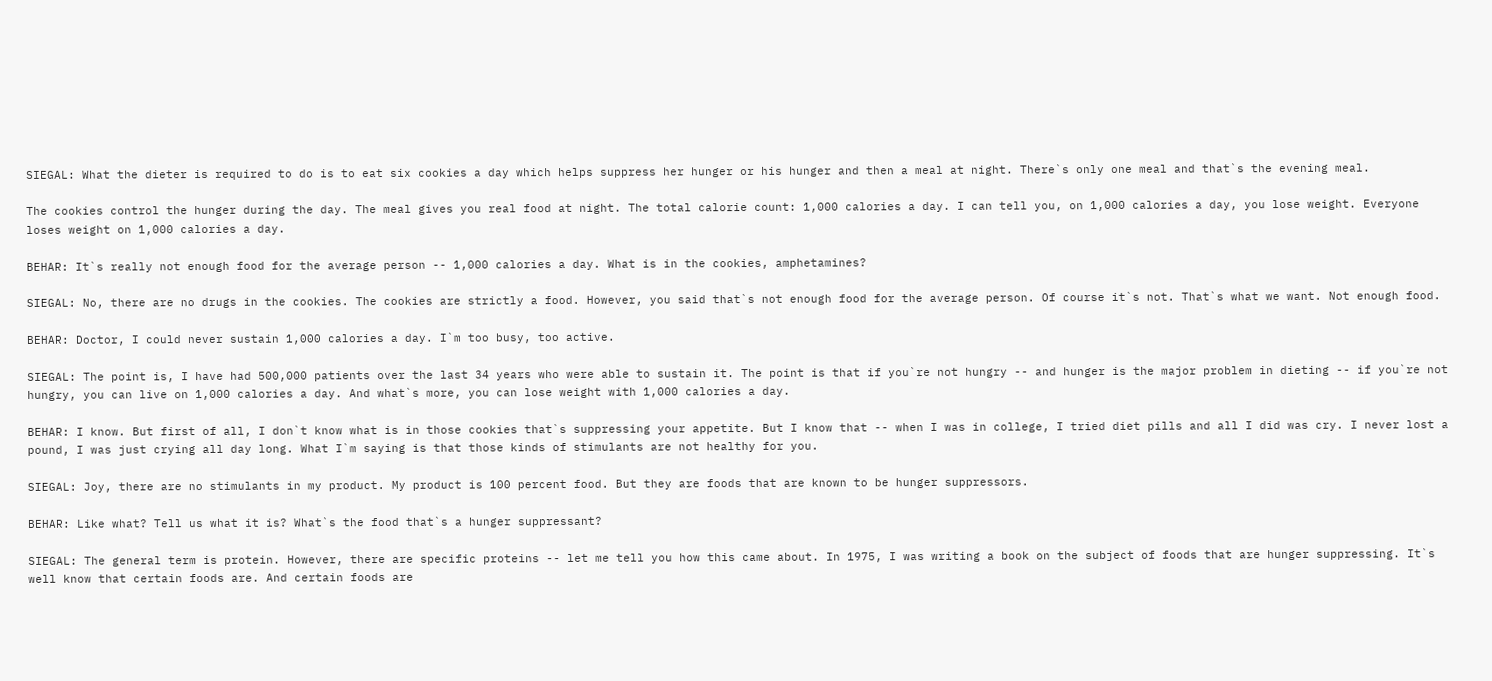SIEGAL: What the dieter is required to do is to eat six cookies a day which helps suppress her hunger or his hunger and then a meal at night. There`s only one meal and that`s the evening meal.

The cookies control the hunger during the day. The meal gives you real food at night. The total calorie count: 1,000 calories a day. I can tell you, on 1,000 calories a day, you lose weight. Everyone loses weight on 1,000 calories a day.

BEHAR: It`s really not enough food for the average person -- 1,000 calories a day. What is in the cookies, amphetamines?

SIEGAL: No, there are no drugs in the cookies. The cookies are strictly a food. However, you said that`s not enough food for the average person. Of course it`s not. That`s what we want. Not enough food.

BEHAR: Doctor, I could never sustain 1,000 calories a day. I`m too busy, too active.

SIEGAL: The point is, I have had 500,000 patients over the last 34 years who were able to sustain it. The point is that if you`re not hungry -- and hunger is the major problem in dieting -- if you`re not hungry, you can live on 1,000 calories a day. And what`s more, you can lose weight with 1,000 calories a day.

BEHAR: I know. But first of all, I don`t know what is in those cookies that`s suppressing your appetite. But I know that -- when I was in college, I tried diet pills and all I did was cry. I never lost a pound, I was just crying all day long. What I`m saying is that those kinds of stimulants are not healthy for you.

SIEGAL: Joy, there are no stimulants in my product. My product is 100 percent food. But they are foods that are known to be hunger suppressors.

BEHAR: Like what? Tell us what it is? What`s the food that`s a hunger suppressant?

SIEGAL: The general term is protein. However, there are specific proteins -- let me tell you how this came about. In 1975, I was writing a book on the subject of foods that are hunger suppressing. It`s well know that certain foods are. And certain foods are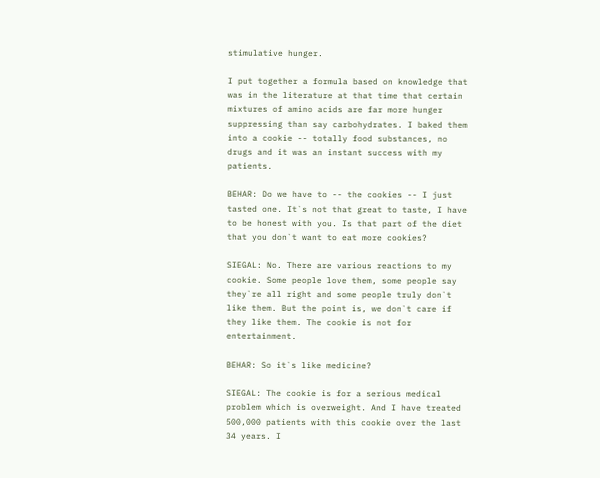stimulative hunger.

I put together a formula based on knowledge that was in the literature at that time that certain mixtures of amino acids are far more hunger suppressing than say carbohydrates. I baked them into a cookie -- totally food substances, no drugs and it was an instant success with my patients.

BEHAR: Do we have to -- the cookies -- I just tasted one. It`s not that great to taste, I have to be honest with you. Is that part of the diet that you don`t want to eat more cookies?

SIEGAL: No. There are various reactions to my cookie. Some people love them, some people say they`re all right and some people truly don`t like them. But the point is, we don`t care if they like them. The cookie is not for entertainment.

BEHAR: So it`s like medicine?

SIEGAL: The cookie is for a serious medical problem which is overweight. And I have treated 500,000 patients with this cookie over the last 34 years. I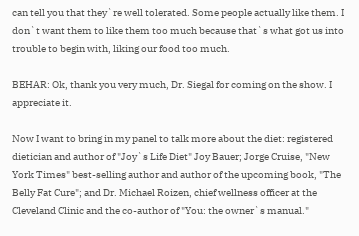can tell you that they`re well tolerated. Some people actually like them. I don`t want them to like them too much because that`s what got us into trouble to begin with, liking our food too much.

BEHAR: Ok, thank you very much, Dr. Siegal for coming on the show. I appreciate it.

Now I want to bring in my panel to talk more about the diet: registered dietician and author of "Joy`s Life Diet" Joy Bauer; Jorge Cruise, "New York Times" best-selling author and author of the upcoming book, "The Belly Fat Cure"; and Dr. Michael Roizen, chief wellness officer at the Cleveland Clinic and the co-author of "You: the owner`s manual."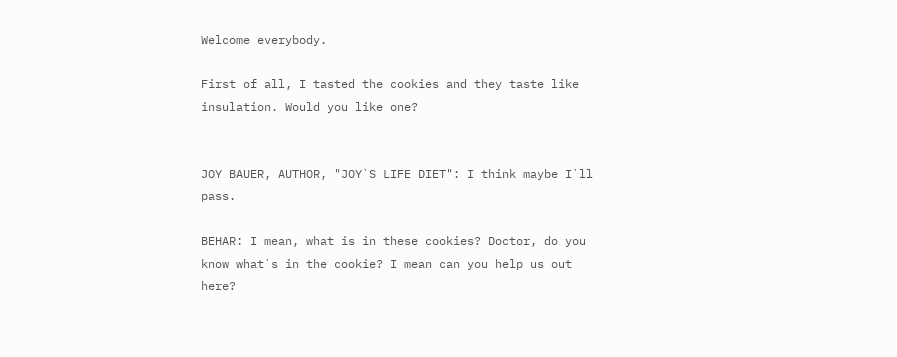Welcome everybody.

First of all, I tasted the cookies and they taste like insulation. Would you like one?


JOY BAUER, AUTHOR, "JOY`S LIFE DIET": I think maybe I`ll pass.

BEHAR: I mean, what is in these cookies? Doctor, do you know what`s in the cookie? I mean can you help us out here?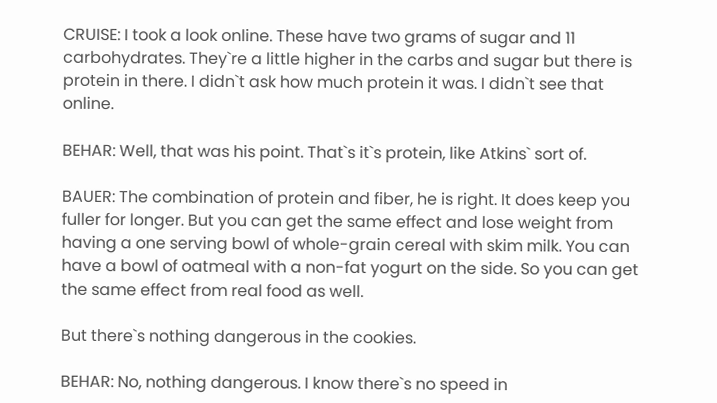CRUISE: I took a look online. These have two grams of sugar and 11 carbohydrates. They`re a little higher in the carbs and sugar but there is protein in there. I didn`t ask how much protein it was. I didn`t see that online.

BEHAR: Well, that was his point. That`s it`s protein, like Atkins` sort of.

BAUER: The combination of protein and fiber, he is right. It does keep you fuller for longer. But you can get the same effect and lose weight from having a one serving bowl of whole-grain cereal with skim milk. You can have a bowl of oatmeal with a non-fat yogurt on the side. So you can get the same effect from real food as well.

But there`s nothing dangerous in the cookies.

BEHAR: No, nothing dangerous. I know there`s no speed in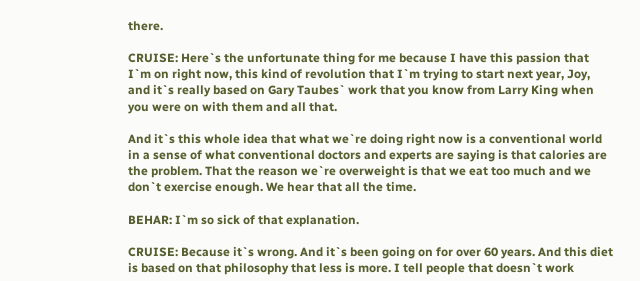there.

CRUISE: Here`s the unfortunate thing for me because I have this passion that I`m on right now, this kind of revolution that I`m trying to start next year, Joy, and it`s really based on Gary Taubes` work that you know from Larry King when you were on with them and all that.

And it`s this whole idea that what we`re doing right now is a conventional world in a sense of what conventional doctors and experts are saying is that calories are the problem. That the reason we`re overweight is that we eat too much and we don`t exercise enough. We hear that all the time.

BEHAR: I`m so sick of that explanation.

CRUISE: Because it`s wrong. And it`s been going on for over 60 years. And this diet is based on that philosophy that less is more. I tell people that doesn`t work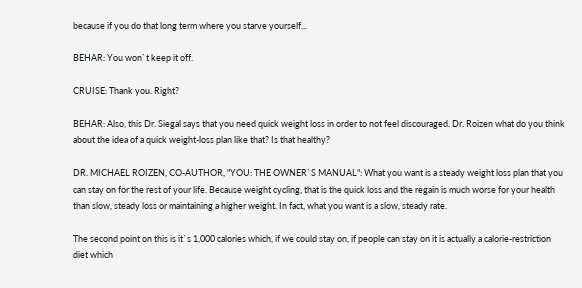because if you do that long term where you starve yourself...

BEHAR: You won`t keep it off.

CRUISE: Thank you. Right?

BEHAR: Also, this Dr. Siegal says that you need quick weight loss in order to not feel discouraged. Dr. Roizen what do you think about the idea of a quick weight-loss plan like that? Is that healthy?

DR. MICHAEL ROIZEN, CO-AUTHOR, "YOU: THE OWNER`S MANUAL": What you want is a steady weight loss plan that you can stay on for the rest of your life. Because weight cycling, that is the quick loss and the regain is much worse for your health than slow, steady loss or maintaining a higher weight. In fact, what you want is a slow, steady rate.

The second point on this is it`s 1,000 calories which, if we could stay on, if people can stay on it is actually a calorie-restriction diet which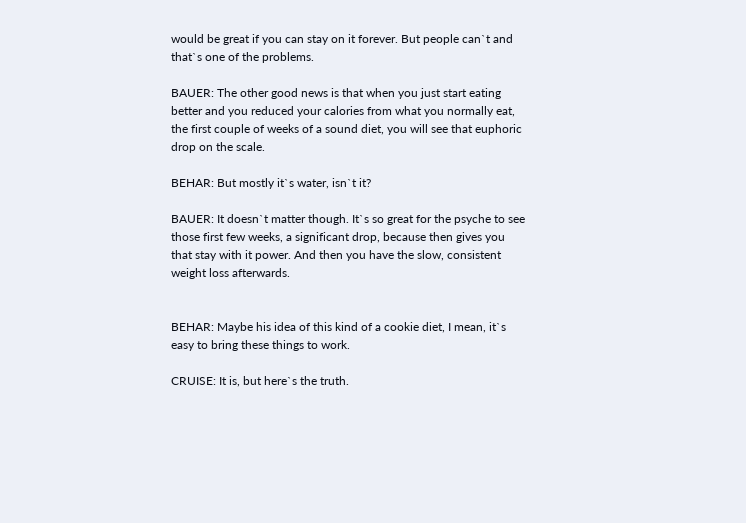would be great if you can stay on it forever. But people can`t and that`s one of the problems.

BAUER: The other good news is that when you just start eating better and you reduced your calories from what you normally eat, the first couple of weeks of a sound diet, you will see that euphoric drop on the scale.

BEHAR: But mostly it`s water, isn`t it?

BAUER: It doesn`t matter though. It`s so great for the psyche to see those first few weeks, a significant drop, because then gives you that stay with it power. And then you have the slow, consistent weight loss afterwards.


BEHAR: Maybe his idea of this kind of a cookie diet, I mean, it`s easy to bring these things to work.

CRUISE: It is, but here`s the truth.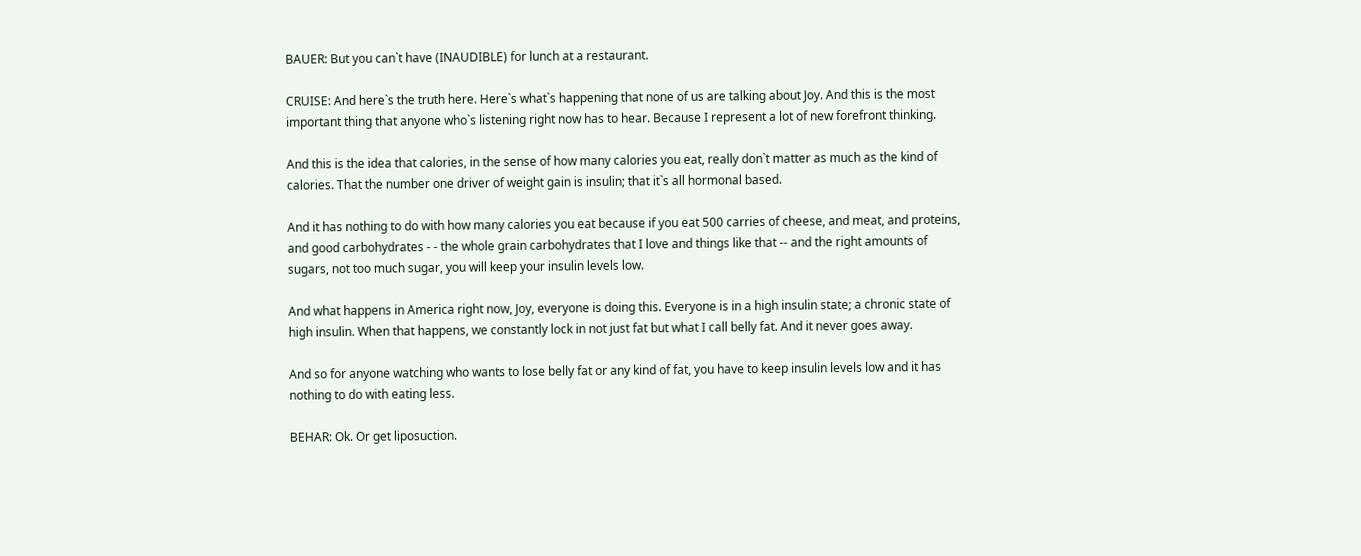BAUER: But you can`t have (INAUDIBLE) for lunch at a restaurant.

CRUISE: And here`s the truth here. Here`s what`s happening that none of us are talking about Joy. And this is the most important thing that anyone who`s listening right now has to hear. Because I represent a lot of new forefront thinking.

And this is the idea that calories, in the sense of how many calories you eat, really don`t matter as much as the kind of calories. That the number one driver of weight gain is insulin; that it`s all hormonal based.

And it has nothing to do with how many calories you eat because if you eat 500 carries of cheese, and meat, and proteins, and good carbohydrates - - the whole grain carbohydrates that I love and things like that -- and the right amounts of sugars, not too much sugar, you will keep your insulin levels low.

And what happens in America right now, Joy, everyone is doing this. Everyone is in a high insulin state; a chronic state of high insulin. When that happens, we constantly lock in not just fat but what I call belly fat. And it never goes away.

And so for anyone watching who wants to lose belly fat or any kind of fat, you have to keep insulin levels low and it has nothing to do with eating less.

BEHAR: Ok. Or get liposuction.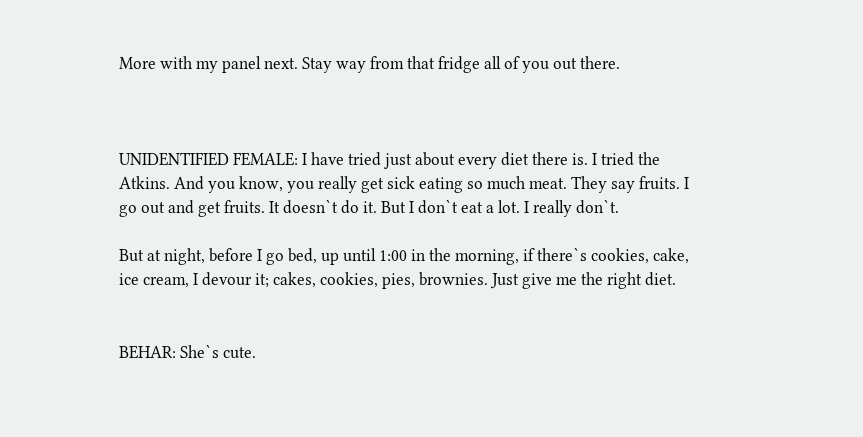More with my panel next. Stay way from that fridge all of you out there.



UNIDENTIFIED FEMALE: I have tried just about every diet there is. I tried the Atkins. And you know, you really get sick eating so much meat. They say fruits. I go out and get fruits. It doesn`t do it. But I don`t eat a lot. I really don`t.

But at night, before I go bed, up until 1:00 in the morning, if there`s cookies, cake, ice cream, I devour it; cakes, cookies, pies, brownies. Just give me the right diet.


BEHAR: She`s cute.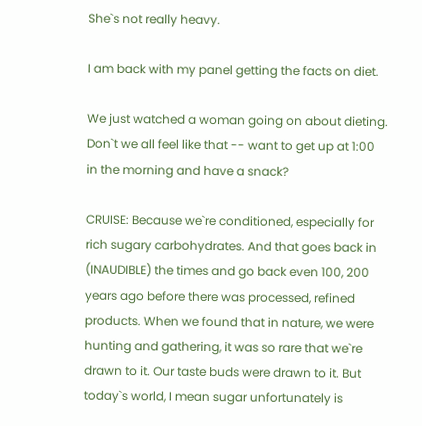She`s not really heavy.

I am back with my panel getting the facts on diet.

We just watched a woman going on about dieting. Don`t we all feel like that -- want to get up at 1:00 in the morning and have a snack?

CRUISE: Because we`re conditioned, especially for rich sugary carbohydrates. And that goes back in (INAUDIBLE) the times and go back even 100, 200 years ago before there was processed, refined products. When we found that in nature, we were hunting and gathering, it was so rare that we`re drawn to it. Our taste buds were drawn to it. But today`s world, I mean sugar unfortunately is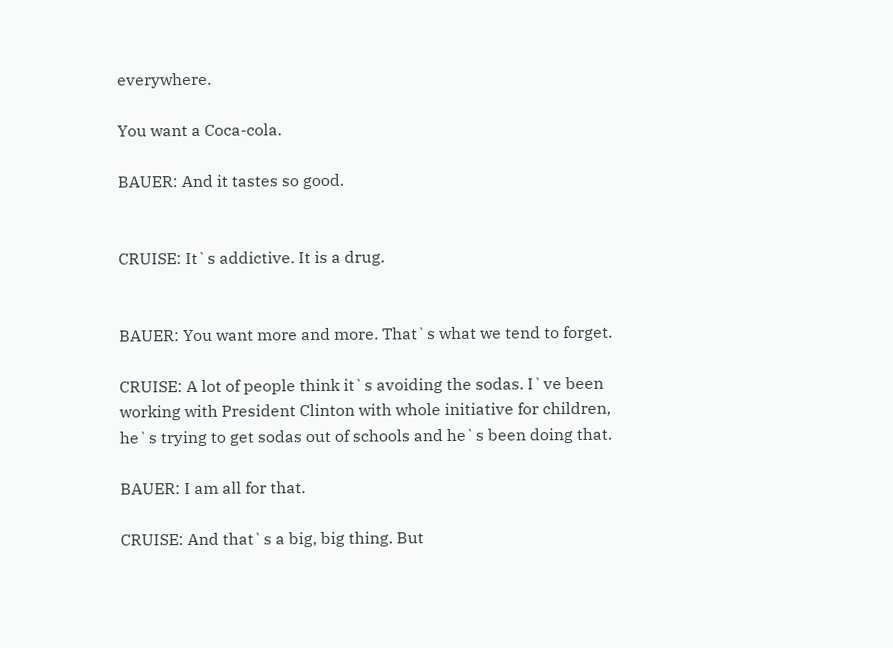everywhere.

You want a Coca-cola.

BAUER: And it tastes so good.


CRUISE: It`s addictive. It is a drug.


BAUER: You want more and more. That`s what we tend to forget.

CRUISE: A lot of people think it`s avoiding the sodas. I`ve been working with President Clinton with whole initiative for children, he`s trying to get sodas out of schools and he`s been doing that.

BAUER: I am all for that.

CRUISE: And that`s a big, big thing. But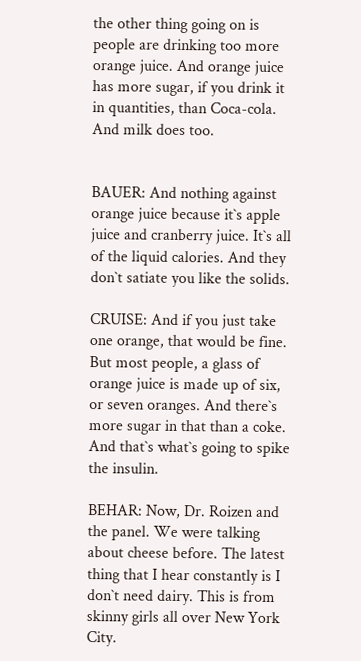the other thing going on is people are drinking too more orange juice. And orange juice has more sugar, if you drink it in quantities, than Coca-cola. And milk does too.


BAUER: And nothing against orange juice because it`s apple juice and cranberry juice. It`s all of the liquid calories. And they don`t satiate you like the solids.

CRUISE: And if you just take one orange, that would be fine. But most people, a glass of orange juice is made up of six, or seven oranges. And there`s more sugar in that than a coke. And that`s what`s going to spike the insulin.

BEHAR: Now, Dr. Roizen and the panel. We were talking about cheese before. The latest thing that I hear constantly is I don`t need dairy. This is from skinny girls all over New York City.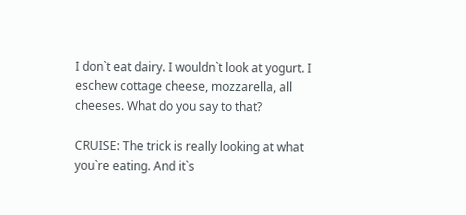I don`t eat dairy. I wouldn`t look at yogurt. I eschew cottage cheese, mozzarella, all cheeses. What do you say to that?

CRUISE: The trick is really looking at what you`re eating. And it`s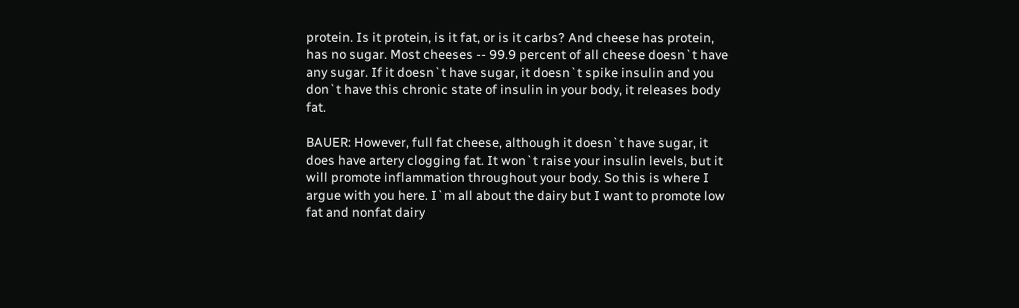protein. Is it protein, is it fat, or is it carbs? And cheese has protein, has no sugar. Most cheeses -- 99.9 percent of all cheese doesn`t have any sugar. If it doesn`t have sugar, it doesn`t spike insulin and you don`t have this chronic state of insulin in your body, it releases body fat.

BAUER: However, full fat cheese, although it doesn`t have sugar, it does have artery clogging fat. It won`t raise your insulin levels, but it will promote inflammation throughout your body. So this is where I argue with you here. I`m all about the dairy but I want to promote low fat and nonfat dairy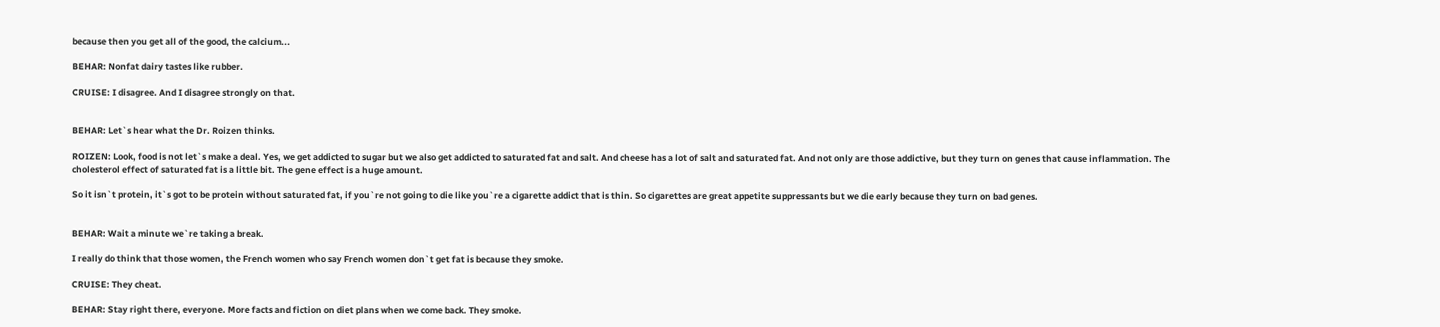because then you get all of the good, the calcium...

BEHAR: Nonfat dairy tastes like rubber.

CRUISE: I disagree. And I disagree strongly on that.


BEHAR: Let`s hear what the Dr. Roizen thinks.

ROIZEN: Look, food is not let`s make a deal. Yes, we get addicted to sugar but we also get addicted to saturated fat and salt. And cheese has a lot of salt and saturated fat. And not only are those addictive, but they turn on genes that cause inflammation. The cholesterol effect of saturated fat is a little bit. The gene effect is a huge amount.

So it isn`t protein, it`s got to be protein without saturated fat, if you`re not going to die like you`re a cigarette addict that is thin. So cigarettes are great appetite suppressants but we die early because they turn on bad genes.


BEHAR: Wait a minute we`re taking a break.

I really do think that those women, the French women who say French women don`t get fat is because they smoke.

CRUISE: They cheat.

BEHAR: Stay right there, everyone. More facts and fiction on diet plans when we come back. They smoke.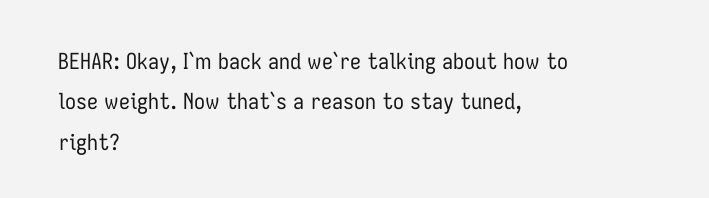BEHAR: Okay, I`m back and we`re talking about how to lose weight. Now that`s a reason to stay tuned, right?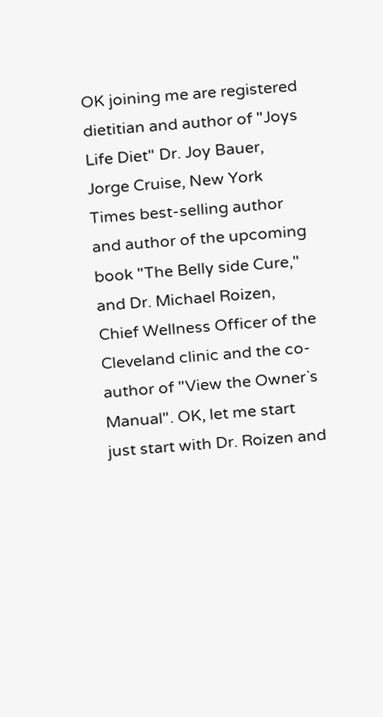OK joining me are registered dietitian and author of "Joys Life Diet" Dr. Joy Bauer, Jorge Cruise, New York Times best-selling author and author of the upcoming book "The Belly side Cure," and Dr. Michael Roizen, Chief Wellness Officer of the Cleveland clinic and the co-author of "View the Owner`s Manual". OK, let me start just start with Dr. Roizen and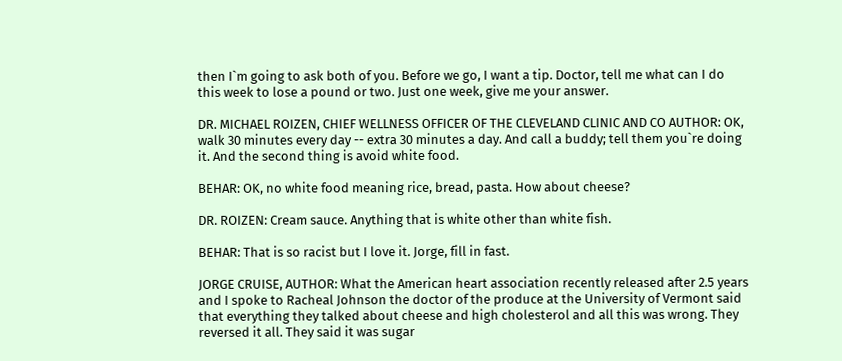then I`m going to ask both of you. Before we go, I want a tip. Doctor, tell me what can I do this week to lose a pound or two. Just one week, give me your answer.

DR. MICHAEL ROIZEN, CHIEF WELLNESS OFFICER OF THE CLEVELAND CLINIC AND CO AUTHOR: OK, walk 30 minutes every day -- extra 30 minutes a day. And call a buddy; tell them you`re doing it. And the second thing is avoid white food.

BEHAR: OK, no white food meaning rice, bread, pasta. How about cheese?

DR. ROIZEN: Cream sauce. Anything that is white other than white fish.

BEHAR: That is so racist but I love it. Jorge, fill in fast.

JORGE CRUISE, AUTHOR: What the American heart association recently released after 2.5 years and I spoke to Racheal Johnson the doctor of the produce at the University of Vermont said that everything they talked about cheese and high cholesterol and all this was wrong. They reversed it all. They said it was sugar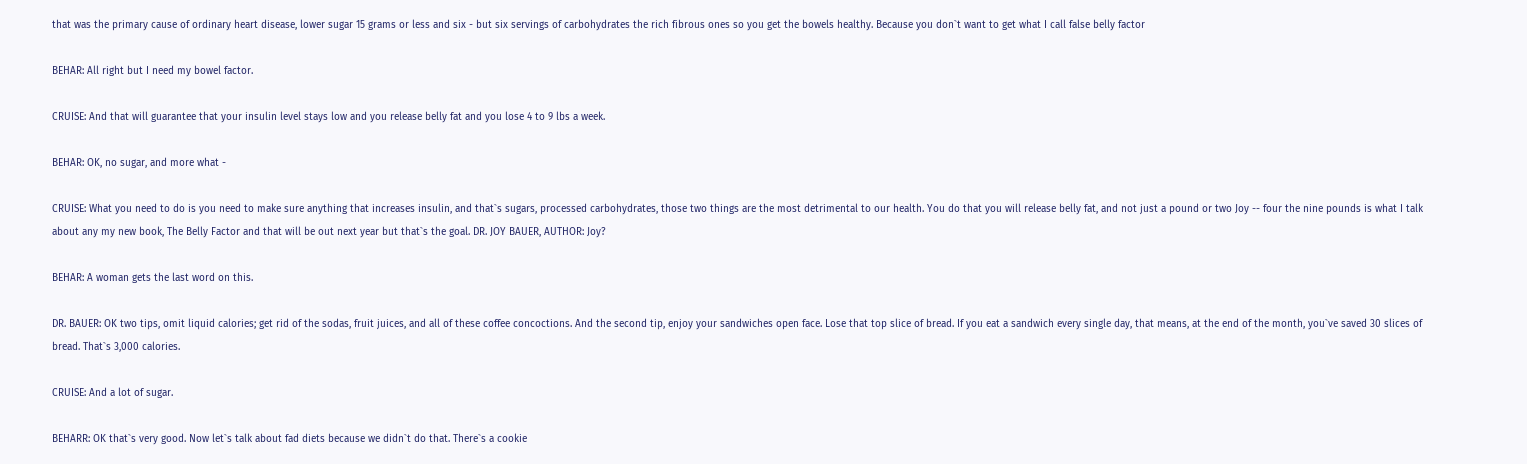that was the primary cause of ordinary heart disease, lower sugar 15 grams or less and six - but six servings of carbohydrates the rich fibrous ones so you get the bowels healthy. Because you don`t want to get what I call false belly factor

BEHAR: All right but I need my bowel factor.

CRUISE: And that will guarantee that your insulin level stays low and you release belly fat and you lose 4 to 9 lbs a week.

BEHAR: OK, no sugar, and more what -

CRUISE: What you need to do is you need to make sure anything that increases insulin, and that`s sugars, processed carbohydrates, those two things are the most detrimental to our health. You do that you will release belly fat, and not just a pound or two Joy -- four the nine pounds is what I talk about any my new book, The Belly Factor and that will be out next year but that`s the goal. DR. JOY BAUER, AUTHOR: Joy?

BEHAR: A woman gets the last word on this.

DR. BAUER: OK two tips, omit liquid calories; get rid of the sodas, fruit juices, and all of these coffee concoctions. And the second tip, enjoy your sandwiches open face. Lose that top slice of bread. If you eat a sandwich every single day, that means, at the end of the month, you`ve saved 30 slices of bread. That`s 3,000 calories.

CRUISE: And a lot of sugar.

BEHARR: OK that`s very good. Now let`s talk about fad diets because we didn`t do that. There`s a cookie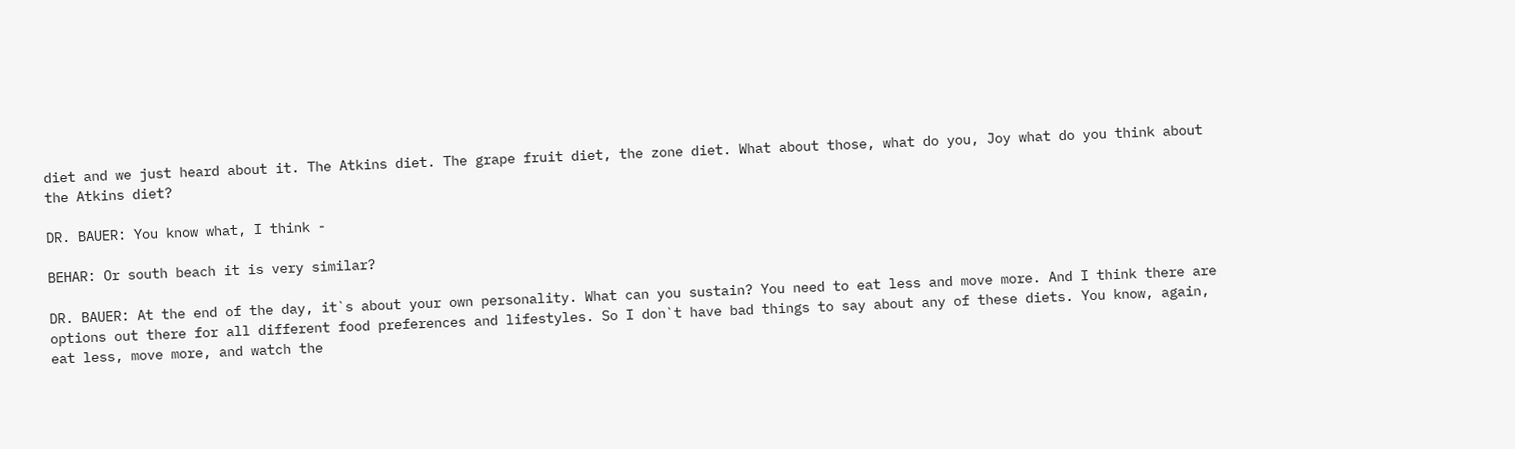diet and we just heard about it. The Atkins diet. The grape fruit diet, the zone diet. What about those, what do you, Joy what do you think about the Atkins diet?

DR. BAUER: You know what, I think -

BEHAR: Or south beach it is very similar?

DR. BAUER: At the end of the day, it`s about your own personality. What can you sustain? You need to eat less and move more. And I think there are options out there for all different food preferences and lifestyles. So I don`t have bad things to say about any of these diets. You know, again, eat less, move more, and watch the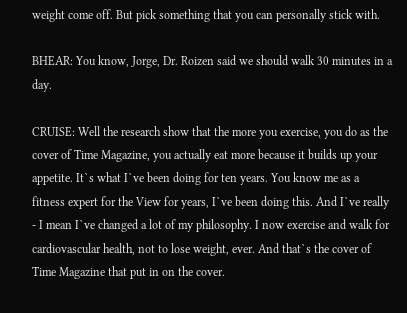weight come off. But pick something that you can personally stick with.

BHEAR: You know, Jorge, Dr. Roizen said we should walk 30 minutes in a day.

CRUISE: Well the research show that the more you exercise, you do as the cover of Time Magazine, you actually eat more because it builds up your appetite. It`s what I`ve been doing for ten years. You know me as a fitness expert for the View for years, I`ve been doing this. And I`ve really - I mean I`ve changed a lot of my philosophy. I now exercise and walk for cardiovascular health, not to lose weight, ever. And that`s the cover of Time Magazine that put in on the cover.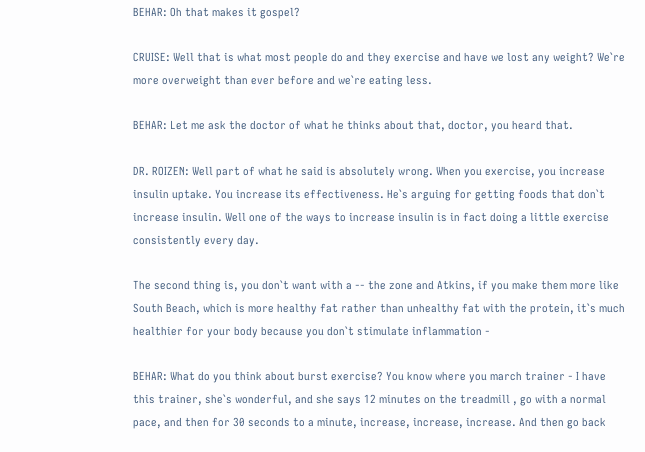BEHAR: Oh that makes it gospel?

CRUISE: Well that is what most people do and they exercise and have we lost any weight? We`re more overweight than ever before and we`re eating less.

BEHAR: Let me ask the doctor of what he thinks about that, doctor, you heard that.

DR. ROIZEN: Well part of what he said is absolutely wrong. When you exercise, you increase insulin uptake. You increase its effectiveness. He`s arguing for getting foods that don`t increase insulin. Well one of the ways to increase insulin is in fact doing a little exercise consistently every day.

The second thing is, you don`t want with a -- the zone and Atkins, if you make them more like South Beach, which is more healthy fat rather than unhealthy fat with the protein, it`s much healthier for your body because you don`t stimulate inflammation -

BEHAR: What do you think about burst exercise? You know where you march trainer - I have this trainer, she`s wonderful, and she says 12 minutes on the treadmill , go with a normal pace, and then for 30 seconds to a minute, increase, increase, increase. And then go back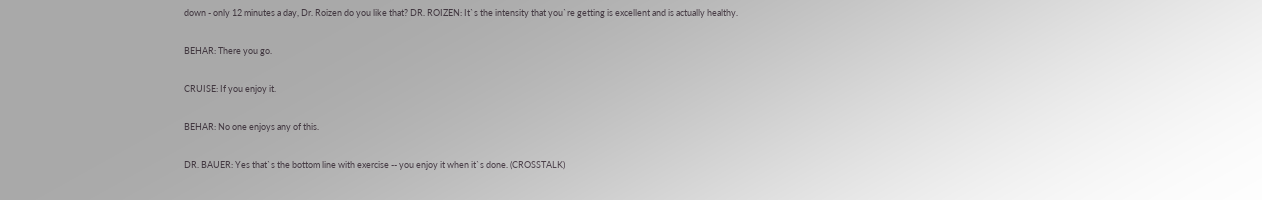down - only 12 minutes a day, Dr. Roizen do you like that? DR. ROIZEN: It`s the intensity that you`re getting is excellent and is actually healthy.

BEHAR: There you go.

CRUISE: If you enjoy it.

BEHAR: No one enjoys any of this.

DR. BAUER: Yes that`s the bottom line with exercise -- you enjoy it when it`s done. (CROSSTALK)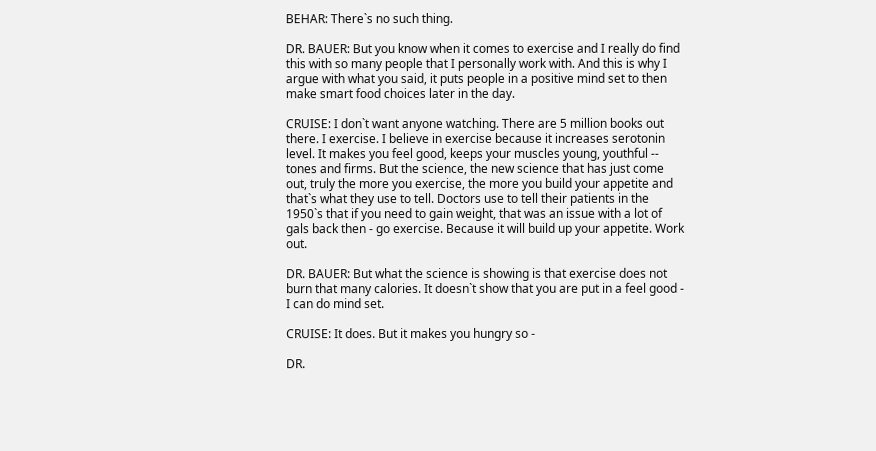BEHAR: There`s no such thing.

DR. BAUER: But you know when it comes to exercise and I really do find this with so many people that I personally work with. And this is why I argue with what you said, it puts people in a positive mind set to then make smart food choices later in the day.

CRUISE: I don`t want anyone watching. There are 5 million books out there. I exercise. I believe in exercise because it increases serotonin level. It makes you feel good, keeps your muscles young, youthful -- tones and firms. But the science, the new science that has just come out, truly the more you exercise, the more you build your appetite and that`s what they use to tell. Doctors use to tell their patients in the 1950`s that if you need to gain weight, that was an issue with a lot of gals back then - go exercise. Because it will build up your appetite. Work out.

DR. BAUER: But what the science is showing is that exercise does not burn that many calories. It doesn`t show that you are put in a feel good - I can do mind set.

CRUISE: It does. But it makes you hungry so -

DR.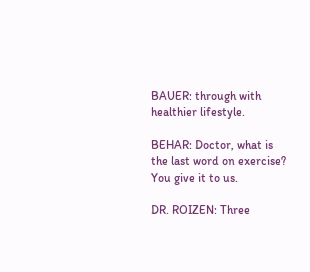BAUER: through with healthier lifestyle.

BEHAR: Doctor, what is the last word on exercise? You give it to us.

DR. ROIZEN: Three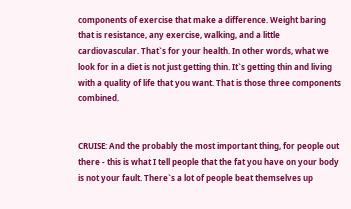components of exercise that make a difference. Weight baring that is resistance, any exercise, walking, and a little cardiovascular. That`s for your health. In other words, what we look for in a diet is not just getting thin. It`s getting thin and living with a quality of life that you want. That is those three components combined.


CRUISE: And the probably the most important thing, for people out there - this is what I tell people that the fat you have on your body is not your fault. There`s a lot of people beat themselves up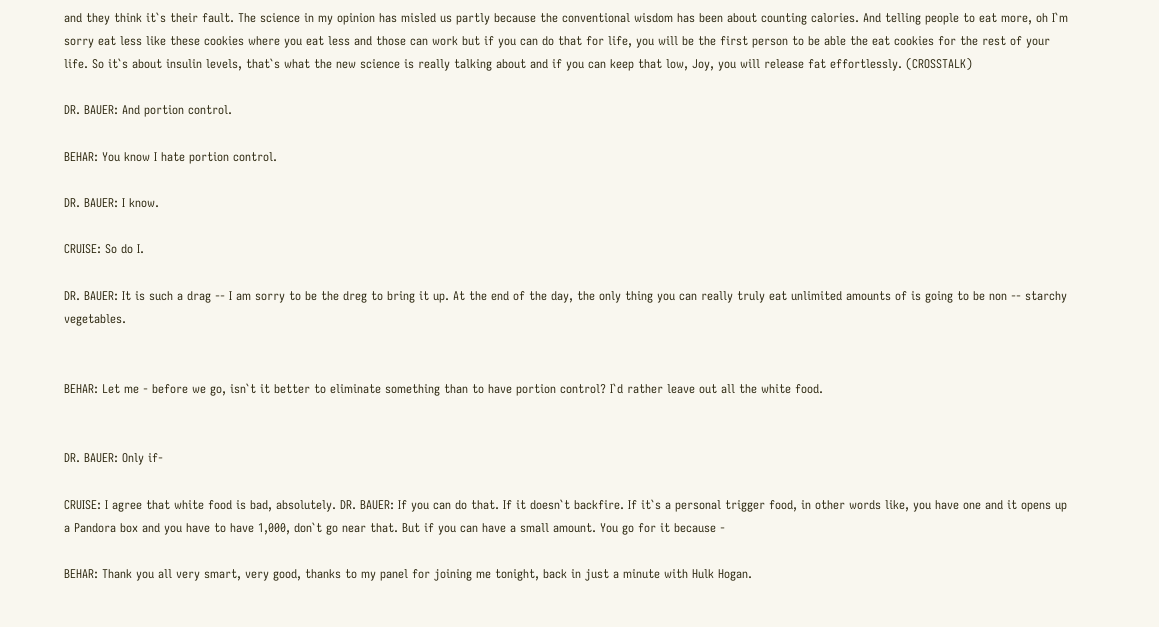and they think it`s their fault. The science in my opinion has misled us partly because the conventional wisdom has been about counting calories. And telling people to eat more, oh I`m sorry eat less like these cookies where you eat less and those can work but if you can do that for life, you will be the first person to be able the eat cookies for the rest of your life. So it`s about insulin levels, that`s what the new science is really talking about and if you can keep that low, Joy, you will release fat effortlessly. (CROSSTALK)

DR. BAUER: And portion control.

BEHAR: You know I hate portion control.

DR. BAUER: I know.

CRUISE: So do I.

DR. BAUER: It is such a drag -- I am sorry to be the dreg to bring it up. At the end of the day, the only thing you can really truly eat unlimited amounts of is going to be non -- starchy vegetables.


BEHAR: Let me - before we go, isn`t it better to eliminate something than to have portion control? I`d rather leave out all the white food.


DR. BAUER: Only if-

CRUISE: I agree that white food is bad, absolutely. DR. BAUER: If you can do that. If it doesn`t backfire. If it`s a personal trigger food, in other words like, you have one and it opens up a Pandora box and you have to have 1,000, don`t go near that. But if you can have a small amount. You go for it because -

BEHAR: Thank you all very smart, very good, thanks to my panel for joining me tonight, back in just a minute with Hulk Hogan.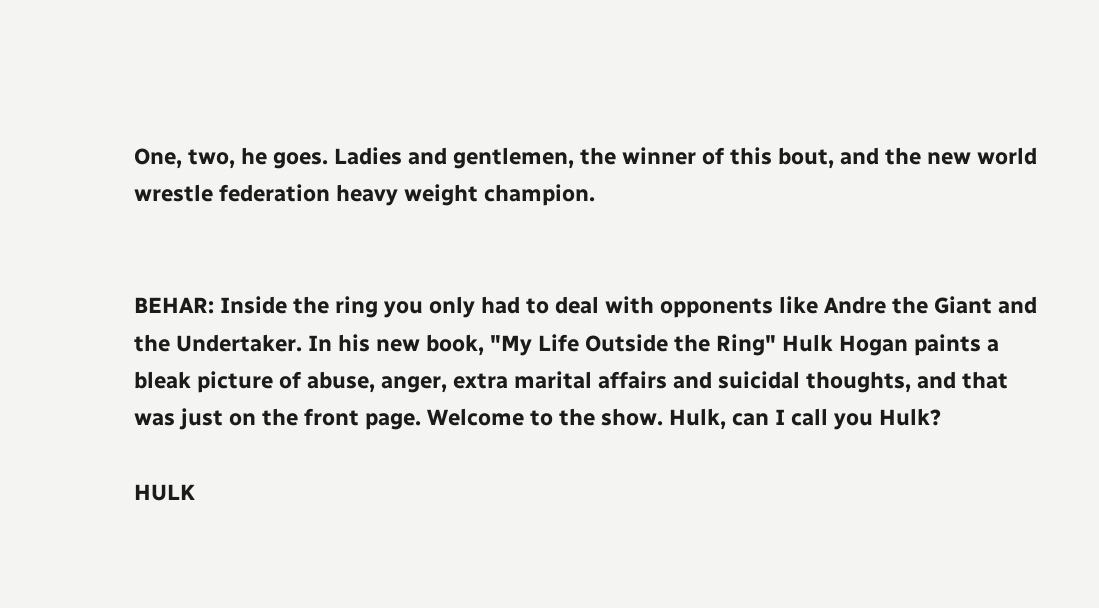One, two, he goes. Ladies and gentlemen, the winner of this bout, and the new world wrestle federation heavy weight champion.


BEHAR: Inside the ring you only had to deal with opponents like Andre the Giant and the Undertaker. In his new book, "My Life Outside the Ring" Hulk Hogan paints a bleak picture of abuse, anger, extra marital affairs and suicidal thoughts, and that was just on the front page. Welcome to the show. Hulk, can I call you Hulk?

HULK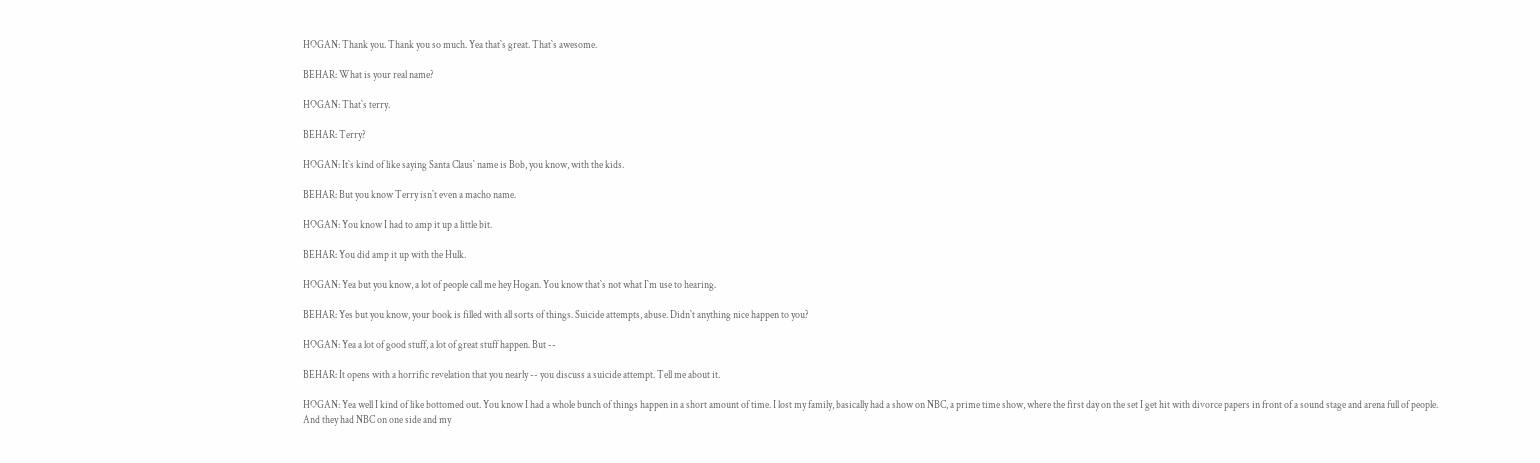HOGAN: Thank you. Thank you so much. Yea that`s great. That`s awesome.

BEHAR: What is your real name?

HOGAN: That`s terry.

BEHAR: Terry?

HOGAN: It`s kind of like saying Santa Claus` name is Bob, you know, with the kids.

BEHAR: But you know Terry isn`t even a macho name.

HOGAN: You know I had to amp it up a little bit.

BEHAR: You did amp it up with the Hulk.

HOGAN: Yea but you know, a lot of people call me hey Hogan. You know that`s not what I`m use to hearing.

BEHAR: Yes but you know, your book is filled with all sorts of things. Suicide attempts, abuse. Didn`t anything nice happen to you?

HOGAN: Yea a lot of good stuff, a lot of great stuff happen. But --

BEHAR: It opens with a horrific revelation that you nearly -- you discuss a suicide attempt. Tell me about it.

HOGAN: Yea well I kind of like bottomed out. You know I had a whole bunch of things happen in a short amount of time. I lost my family, basically had a show on NBC, a prime time show, where the first day on the set I get hit with divorce papers in front of a sound stage and arena full of people. And they had NBC on one side and my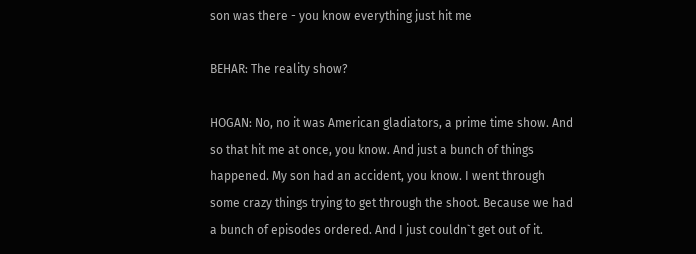son was there - you know everything just hit me

BEHAR: The reality show?

HOGAN: No, no it was American gladiators, a prime time show. And so that hit me at once, you know. And just a bunch of things happened. My son had an accident, you know. I went through some crazy things trying to get through the shoot. Because we had a bunch of episodes ordered. And I just couldn`t get out of it.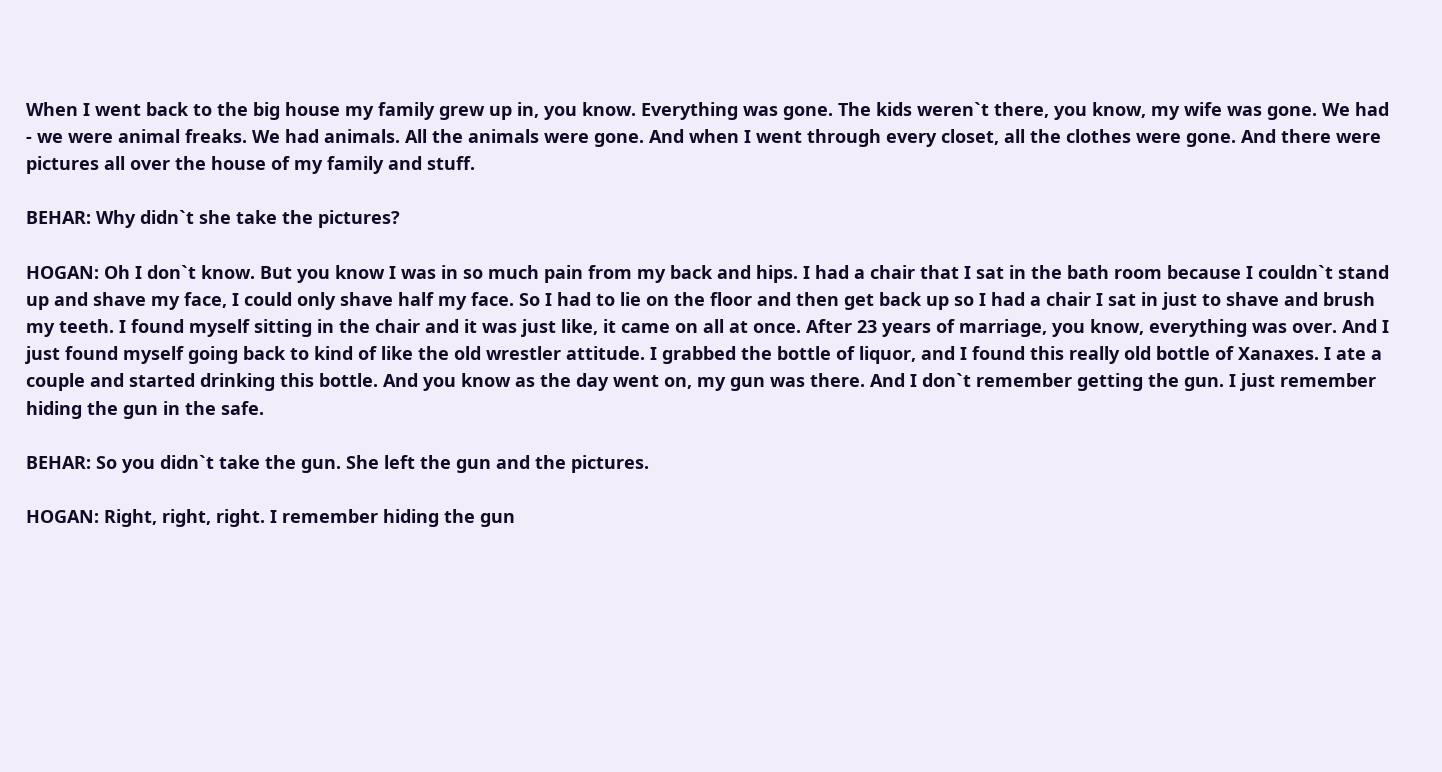When I went back to the big house my family grew up in, you know. Everything was gone. The kids weren`t there, you know, my wife was gone. We had - we were animal freaks. We had animals. All the animals were gone. And when I went through every closet, all the clothes were gone. And there were pictures all over the house of my family and stuff.

BEHAR: Why didn`t she take the pictures?

HOGAN: Oh I don`t know. But you know I was in so much pain from my back and hips. I had a chair that I sat in the bath room because I couldn`t stand up and shave my face, I could only shave half my face. So I had to lie on the floor and then get back up so I had a chair I sat in just to shave and brush my teeth. I found myself sitting in the chair and it was just like, it came on all at once. After 23 years of marriage, you know, everything was over. And I just found myself going back to kind of like the old wrestler attitude. I grabbed the bottle of liquor, and I found this really old bottle of Xanaxes. I ate a couple and started drinking this bottle. And you know as the day went on, my gun was there. And I don`t remember getting the gun. I just remember hiding the gun in the safe.

BEHAR: So you didn`t take the gun. She left the gun and the pictures.

HOGAN: Right, right, right. I remember hiding the gun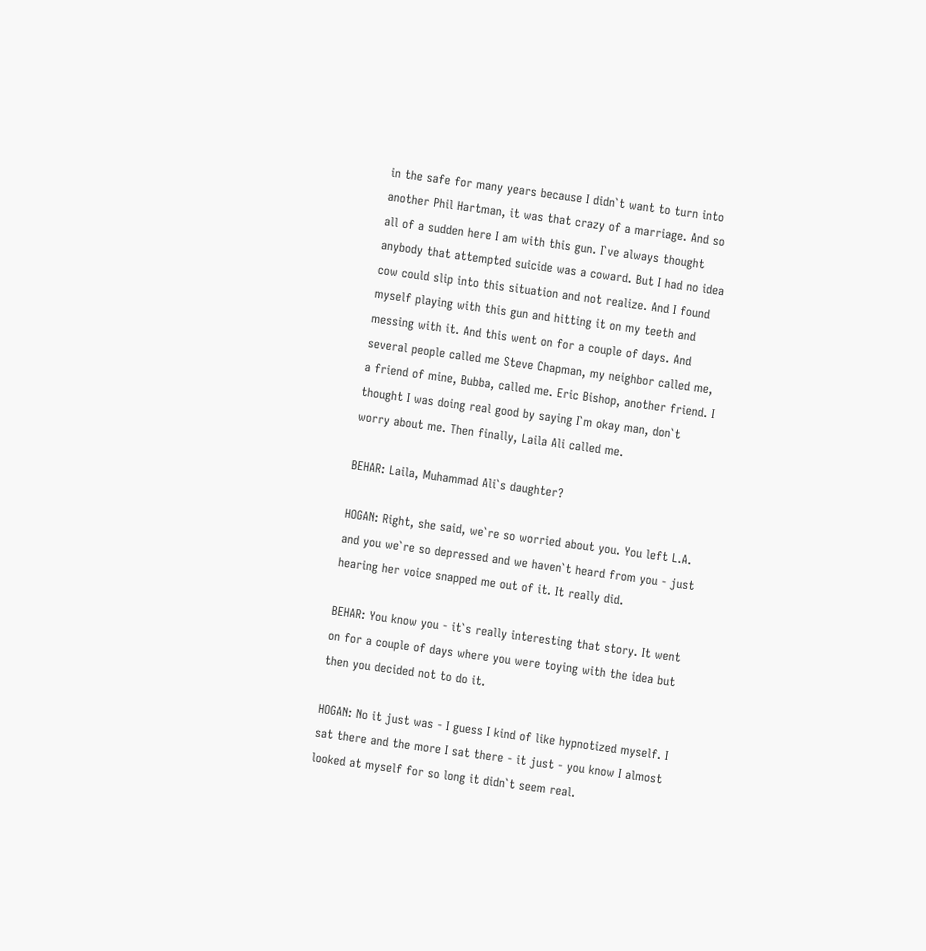in the safe for many years because I didn`t want to turn into another Phil Hartman, it was that crazy of a marriage. And so all of a sudden here I am with this gun. I`ve always thought anybody that attempted suicide was a coward. But I had no idea cow could slip into this situation and not realize. And I found myself playing with this gun and hitting it on my teeth and messing with it. And this went on for a couple of days. And several people called me Steve Chapman, my neighbor called me, a friend of mine, Bubba, called me. Eric Bishop, another friend. I thought I was doing real good by saying I`m okay man, don`t worry about me. Then finally, Laila Ali called me.

BEHAR: Laila, Muhammad Ali`s daughter?

HOGAN: Right, she said, we`re so worried about you. You left L.A. and you we`re so depressed and we haven`t heard from you - just hearing her voice snapped me out of it. It really did.

BEHAR: You know you - it`s really interesting that story. It went on for a couple of days where you were toying with the idea but then you decided not to do it.

HOGAN: No it just was - I guess I kind of like hypnotized myself. I sat there and the more I sat there - it just - you know I almost looked at myself for so long it didn`t seem real.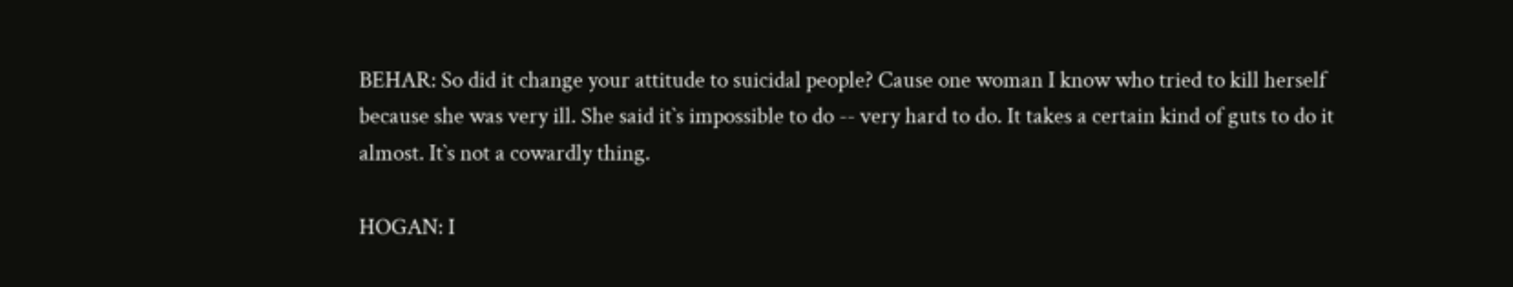BEHAR: So did it change your attitude to suicidal people? Cause one woman I know who tried to kill herself because she was very ill. She said it`s impossible to do -- very hard to do. It takes a certain kind of guts to do it almost. It`s not a cowardly thing.

HOGAN: I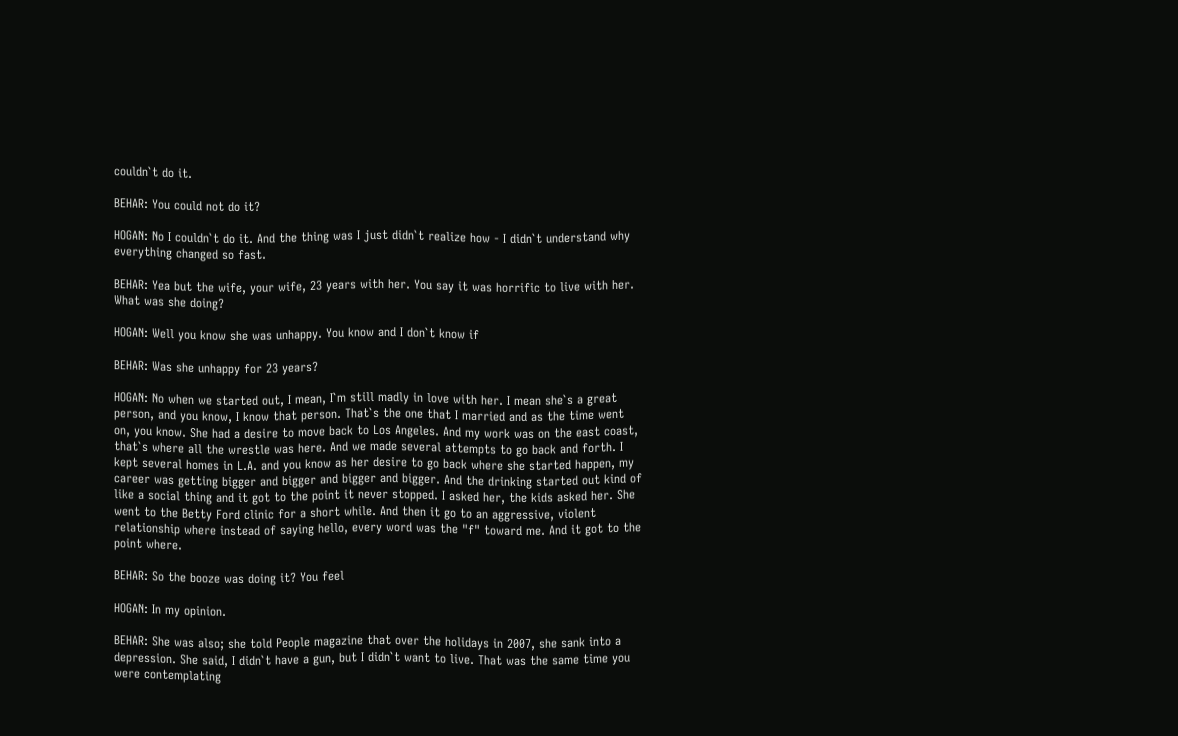couldn`t do it.

BEHAR: You could not do it?

HOGAN: No I couldn`t do it. And the thing was I just didn`t realize how - I didn`t understand why everything changed so fast.

BEHAR: Yea but the wife, your wife, 23 years with her. You say it was horrific to live with her. What was she doing?

HOGAN: Well you know she was unhappy. You know and I don`t know if

BEHAR: Was she unhappy for 23 years?

HOGAN: No when we started out, I mean, I`m still madly in love with her. I mean she`s a great person, and you know, I know that person. That`s the one that I married and as the time went on, you know. She had a desire to move back to Los Angeles. And my work was on the east coast, that`s where all the wrestle was here. And we made several attempts to go back and forth. I kept several homes in L.A. and you know as her desire to go back where she started happen, my career was getting bigger and bigger and bigger and bigger. And the drinking started out kind of like a social thing and it got to the point it never stopped. I asked her, the kids asked her. She went to the Betty Ford clinic for a short while. And then it go to an aggressive, violent relationship where instead of saying hello, every word was the "f" toward me. And it got to the point where.

BEHAR: So the booze was doing it? You feel

HOGAN: In my opinion.

BEHAR: She was also; she told People magazine that over the holidays in 2007, she sank into a depression. She said, I didn`t have a gun, but I didn`t want to live. That was the same time you were contemplating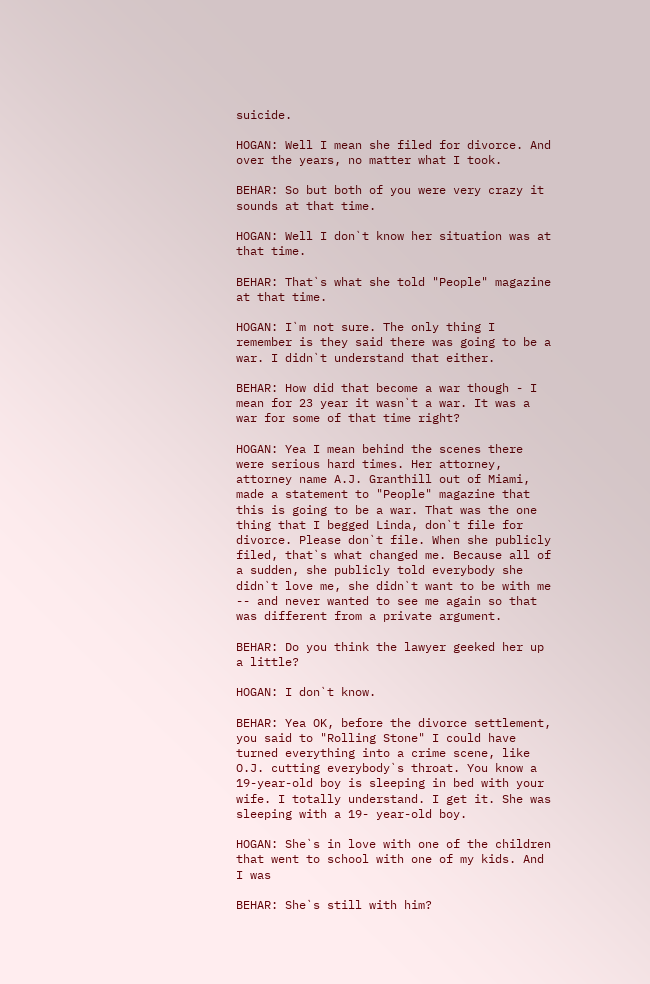suicide.

HOGAN: Well I mean she filed for divorce. And over the years, no matter what I took.

BEHAR: So but both of you were very crazy it sounds at that time.

HOGAN: Well I don`t know her situation was at that time.

BEHAR: That`s what she told "People" magazine at that time.

HOGAN: I`m not sure. The only thing I remember is they said there was going to be a war. I didn`t understand that either.

BEHAR: How did that become a war though - I mean for 23 year it wasn`t a war. It was a war for some of that time right?

HOGAN: Yea I mean behind the scenes there were serious hard times. Her attorney, attorney name A.J. Granthill out of Miami, made a statement to "People" magazine that this is going to be a war. That was the one thing that I begged Linda, don`t file for divorce. Please don`t file. When she publicly filed, that`s what changed me. Because all of a sudden, she publicly told everybody she didn`t love me, she didn`t want to be with me -- and never wanted to see me again so that was different from a private argument.

BEHAR: Do you think the lawyer geeked her up a little?

HOGAN: I don`t know.

BEHAR: Yea OK, before the divorce settlement, you said to "Rolling Stone" I could have turned everything into a crime scene, like O.J. cutting everybody`s throat. You know a 19-year-old boy is sleeping in bed with your wife. I totally understand. I get it. She was sleeping with a 19- year-old boy.

HOGAN: She`s in love with one of the children that went to school with one of my kids. And I was

BEHAR: She`s still with him?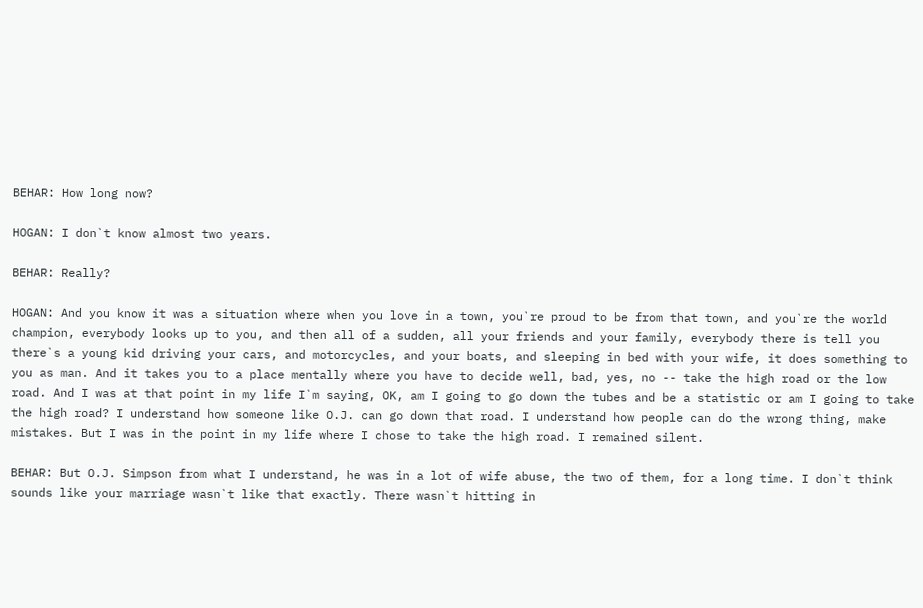BEHAR: How long now?

HOGAN: I don`t know almost two years.

BEHAR: Really?

HOGAN: And you know it was a situation where when you love in a town, you`re proud to be from that town, and you`re the world champion, everybody looks up to you, and then all of a sudden, all your friends and your family, everybody there is tell you there`s a young kid driving your cars, and motorcycles, and your boats, and sleeping in bed with your wife, it does something to you as man. And it takes you to a place mentally where you have to decide well, bad, yes, no -- take the high road or the low road. And I was at that point in my life I`m saying, OK, am I going to go down the tubes and be a statistic or am I going to take the high road? I understand how someone like O.J. can go down that road. I understand how people can do the wrong thing, make mistakes. But I was in the point in my life where I chose to take the high road. I remained silent.

BEHAR: But O.J. Simpson from what I understand, he was in a lot of wife abuse, the two of them, for a long time. I don`t think sounds like your marriage wasn`t like that exactly. There wasn`t hitting in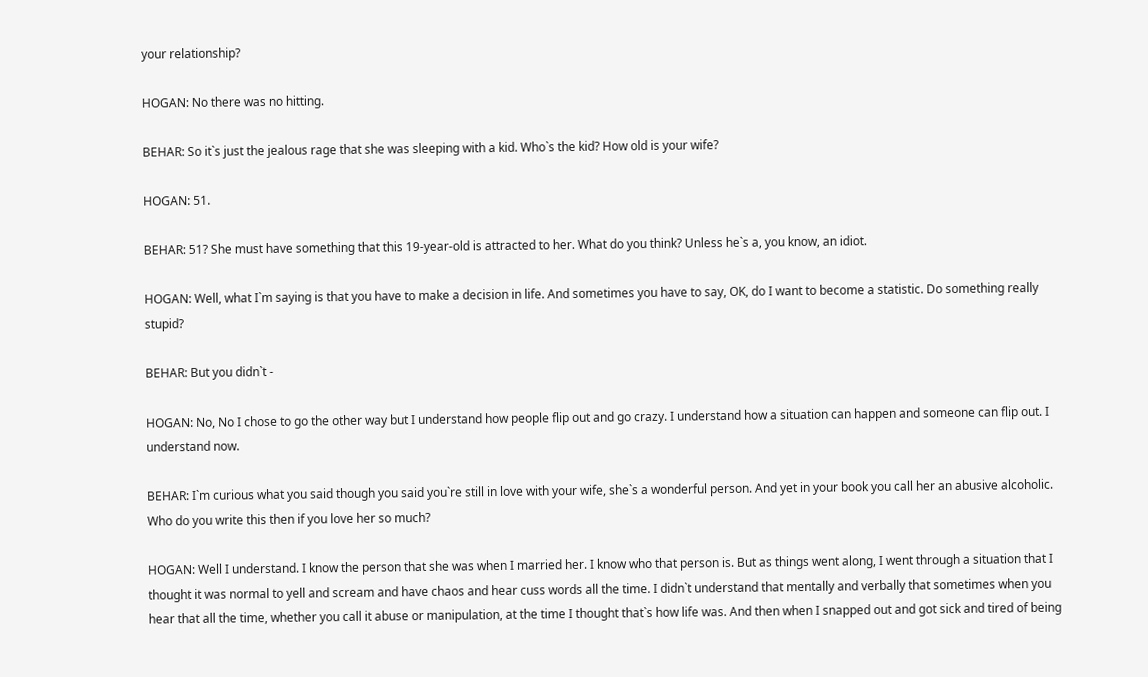your relationship?

HOGAN: No there was no hitting.

BEHAR: So it`s just the jealous rage that she was sleeping with a kid. Who`s the kid? How old is your wife?

HOGAN: 51.

BEHAR: 51? She must have something that this 19-year-old is attracted to her. What do you think? Unless he`s a, you know, an idiot.

HOGAN: Well, what I`m saying is that you have to make a decision in life. And sometimes you have to say, OK, do I want to become a statistic. Do something really stupid?

BEHAR: But you didn`t -

HOGAN: No, No I chose to go the other way but I understand how people flip out and go crazy. I understand how a situation can happen and someone can flip out. I understand now.

BEHAR: I`m curious what you said though you said you`re still in love with your wife, she`s a wonderful person. And yet in your book you call her an abusive alcoholic. Who do you write this then if you love her so much?

HOGAN: Well I understand. I know the person that she was when I married her. I know who that person is. But as things went along, I went through a situation that I thought it was normal to yell and scream and have chaos and hear cuss words all the time. I didn`t understand that mentally and verbally that sometimes when you hear that all the time, whether you call it abuse or manipulation, at the time I thought that`s how life was. And then when I snapped out and got sick and tired of being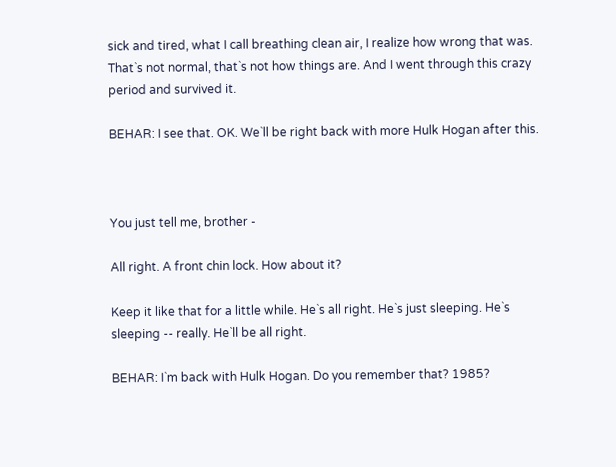sick and tired, what I call breathing clean air, I realize how wrong that was. That`s not normal, that`s not how things are. And I went through this crazy period and survived it.

BEHAR: I see that. OK. We`ll be right back with more Hulk Hogan after this.



You just tell me, brother -

All right. A front chin lock. How about it?

Keep it like that for a little while. He`s all right. He`s just sleeping. He`s sleeping -- really. He`ll be all right.

BEHAR: I`m back with Hulk Hogan. Do you remember that? 1985?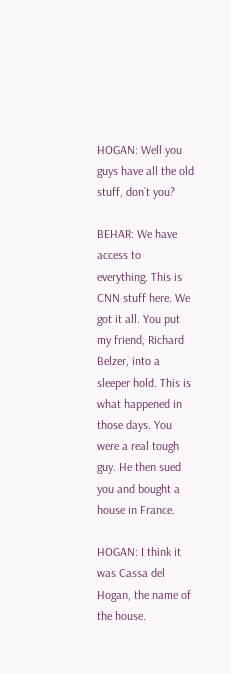HOGAN: Well you guys have all the old stuff, don`t you?

BEHAR: We have access to everything. This is CNN stuff here. We got it all. You put my friend, Richard Belzer, into a sleeper hold. This is what happened in those days. You were a real tough guy. He then sued you and bought a house in France.

HOGAN: I think it was Cassa del Hogan, the name of the house.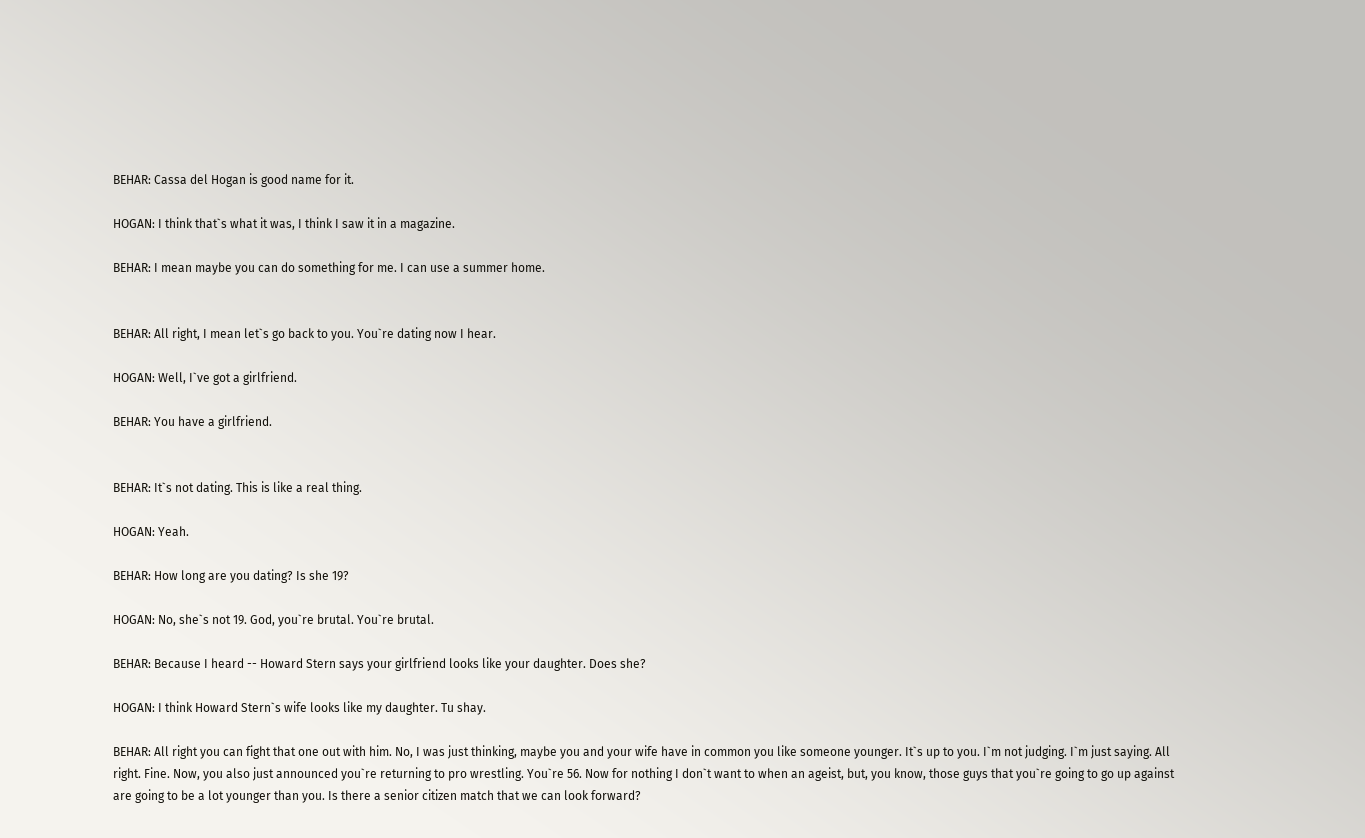BEHAR: Cassa del Hogan is good name for it.

HOGAN: I think that`s what it was, I think I saw it in a magazine.

BEHAR: I mean maybe you can do something for me. I can use a summer home.


BEHAR: All right, I mean let`s go back to you. You`re dating now I hear.

HOGAN: Well, I`ve got a girlfriend.

BEHAR: You have a girlfriend.


BEHAR: It`s not dating. This is like a real thing.

HOGAN: Yeah.

BEHAR: How long are you dating? Is she 19?

HOGAN: No, she`s not 19. God, you`re brutal. You`re brutal.

BEHAR: Because I heard -- Howard Stern says your girlfriend looks like your daughter. Does she?

HOGAN: I think Howard Stern`s wife looks like my daughter. Tu shay.

BEHAR: All right you can fight that one out with him. No, I was just thinking, maybe you and your wife have in common you like someone younger. It`s up to you. I`m not judging. I`m just saying. All right. Fine. Now, you also just announced you`re returning to pro wrestling. You`re 56. Now for nothing I don`t want to when an ageist, but, you know, those guys that you`re going to go up against are going to be a lot younger than you. Is there a senior citizen match that we can look forward?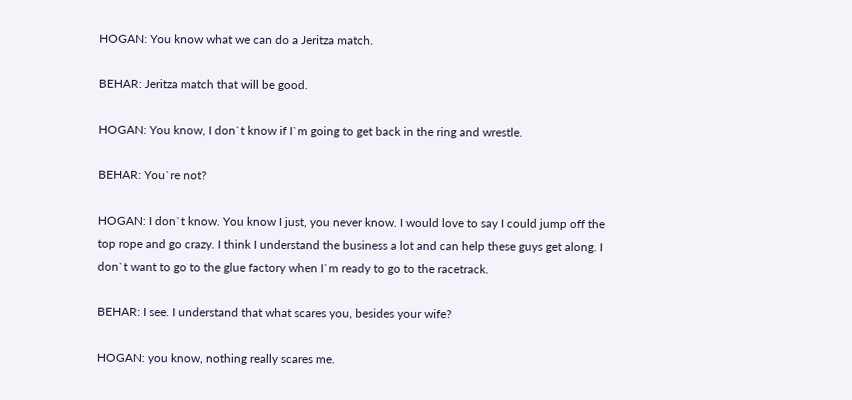HOGAN: You know what we can do a Jeritza match.

BEHAR: Jeritza match that will be good.

HOGAN: You know, I don`t know if I`m going to get back in the ring and wrestle.

BEHAR: You`re not?

HOGAN: I don`t know. You know I just, you never know. I would love to say I could jump off the top rope and go crazy. I think I understand the business a lot and can help these guys get along. I don`t want to go to the glue factory when I`m ready to go to the racetrack.

BEHAR: I see. I understand that what scares you, besides your wife?

HOGAN: you know, nothing really scares me.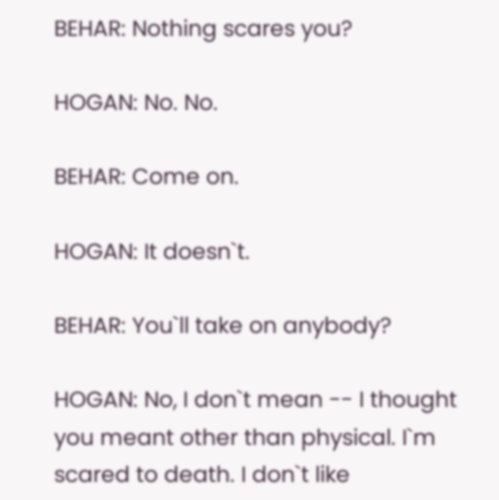BEHAR: Nothing scares you?

HOGAN: No. No.

BEHAR: Come on.

HOGAN: It doesn`t.

BEHAR: You`ll take on anybody?

HOGAN: No, I don`t mean -- I thought you meant other than physical. I`m scared to death. I don`t like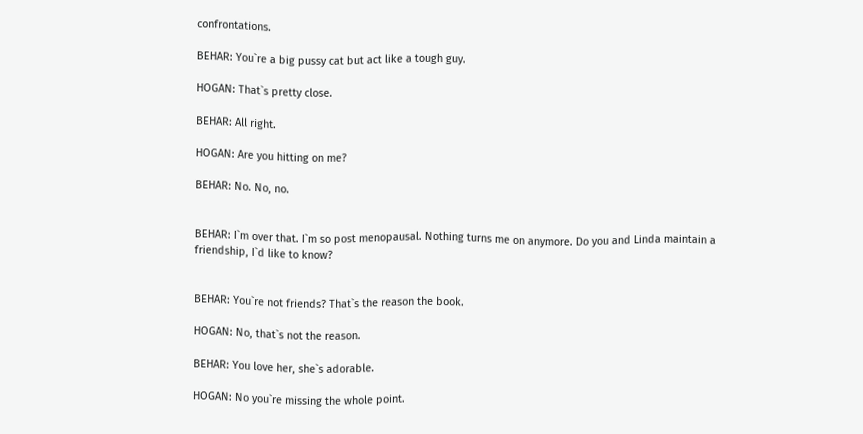confrontations.

BEHAR: You`re a big pussy cat but act like a tough guy.

HOGAN: That`s pretty close.

BEHAR: All right.

HOGAN: Are you hitting on me?

BEHAR: No. No, no.


BEHAR: I`m over that. I`m so post menopausal. Nothing turns me on anymore. Do you and Linda maintain a friendship, I`d like to know?


BEHAR: You`re not friends? That`s the reason the book.

HOGAN: No, that`s not the reason.

BEHAR: You love her, she`s adorable.

HOGAN: No you`re missing the whole point.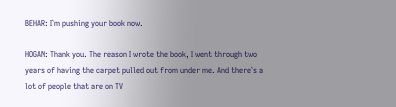BEHAR: I`m pushing your book now.

HOGAN: Thank you. The reason I wrote the book, I went through two years of having the carpet pulled out from under me. And there`s a lot of people that are on TV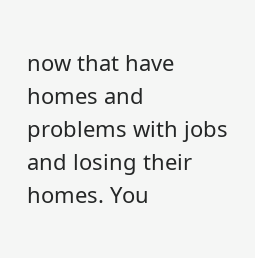now that have homes and problems with jobs and losing their homes. You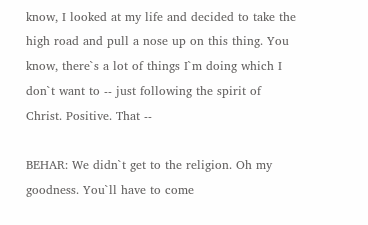know, I looked at my life and decided to take the high road and pull a nose up on this thing. You know, there`s a lot of things I`m doing which I don`t want to -- just following the spirit of Christ. Positive. That --

BEHAR: We didn`t get to the religion. Oh my goodness. You`ll have to come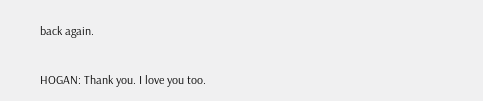back again.

HOGAN: Thank you. I love you too.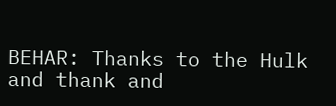BEHAR: Thanks to the Hulk and thank and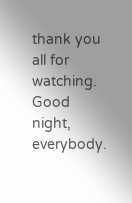thank you all for watching. Good night, everybody.